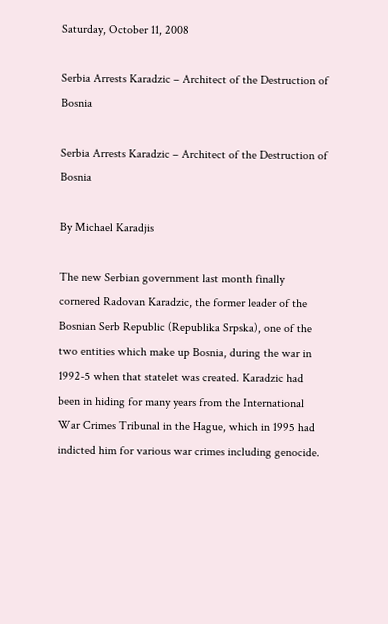Saturday, October 11, 2008

Serbia Arrests Karadzic – Architect of the Destruction of Bosnia

Serbia Arrests Karadzic – Architect of the Destruction of Bosnia

By Michael Karadjis

The new Serbian government last month finally cornered Radovan Karadzic, the former leader of the Bosnian Serb Republic (Republika Srpska), one of the two entities which make up Bosnia, during the war in 1992-5 when that statelet was created. Karadzic had been in hiding for many years from the International War Crimes Tribunal in the Hague, which in 1995 had indicted him for various war crimes including genocide.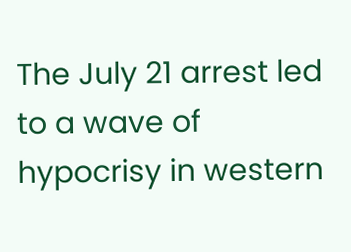The July 21 arrest led to a wave of hypocrisy in western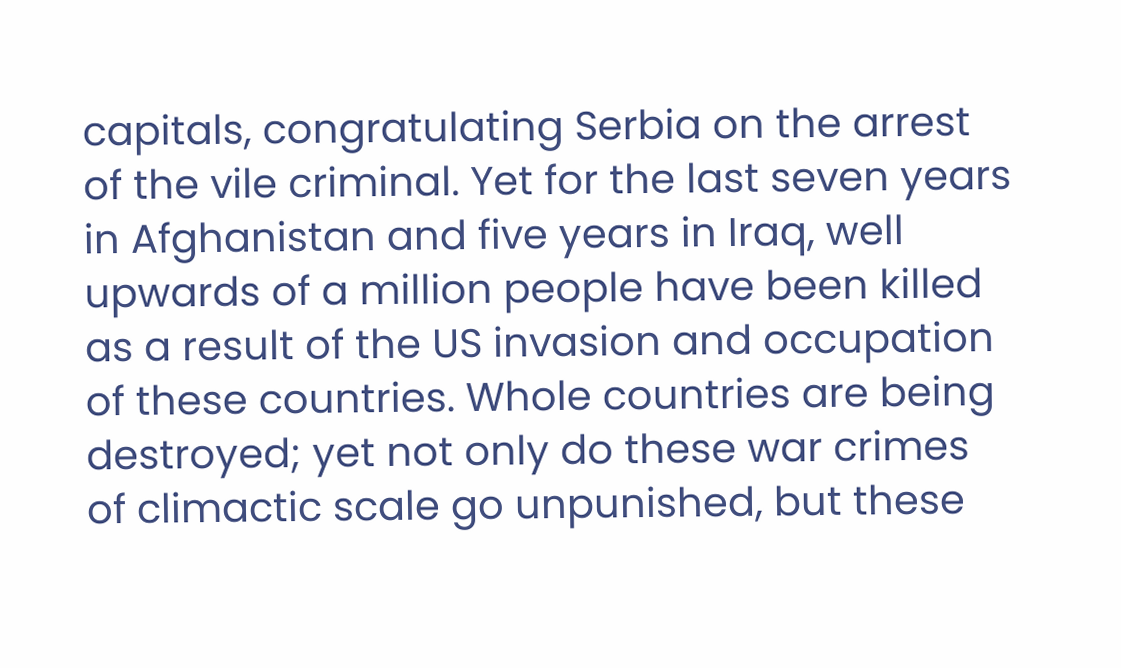capitals, congratulating Serbia on the arrest of the vile criminal. Yet for the last seven years in Afghanistan and five years in Iraq, well upwards of a million people have been killed as a result of the US invasion and occupation of these countries. Whole countries are being destroyed; yet not only do these war crimes of climactic scale go unpunished, but these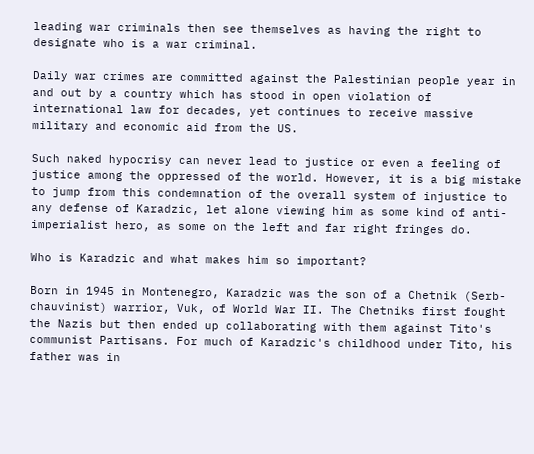leading war criminals then see themselves as having the right to designate who is a war criminal.

Daily war crimes are committed against the Palestinian people year in and out by a country which has stood in open violation of international law for decades, yet continues to receive massive military and economic aid from the US.

Such naked hypocrisy can never lead to justice or even a feeling of justice among the oppressed of the world. However, it is a big mistake to jump from this condemnation of the overall system of injustice to any defense of Karadzic, let alone viewing him as some kind of anti-imperialist hero, as some on the left and far right fringes do.

Who is Karadzic and what makes him so important?

Born in 1945 in Montenegro, Karadzic was the son of a Chetnik (Serb-chauvinist) warrior, Vuk, of World War II. The Chetniks first fought the Nazis but then ended up collaborating with them against Tito's communist Partisans. For much of Karadzic's childhood under Tito, his father was in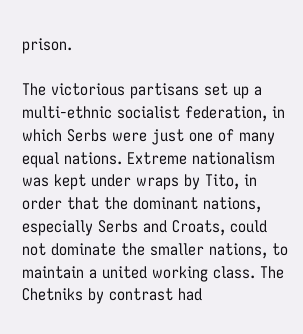prison.

The victorious partisans set up a multi-ethnic socialist federation, in which Serbs were just one of many equal nations. Extreme nationalism was kept under wraps by Tito, in order that the dominant nations, especially Serbs and Croats, could not dominate the smaller nations, to maintain a united working class. The Chetniks by contrast had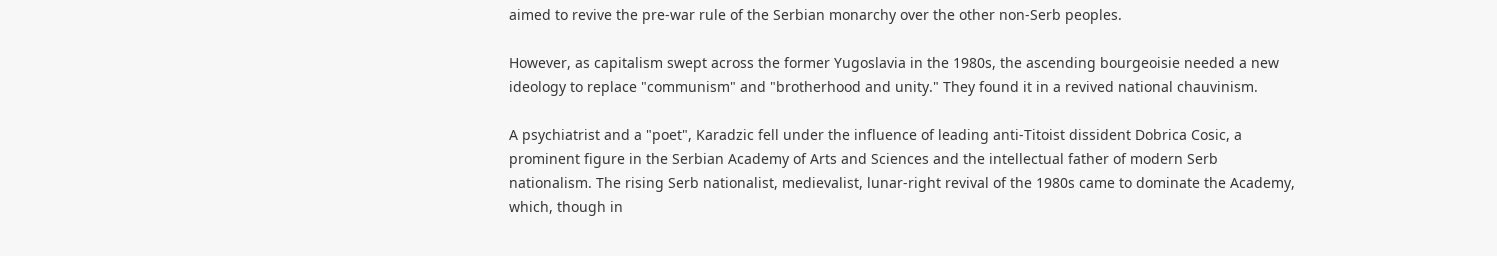aimed to revive the pre-war rule of the Serbian monarchy over the other non-Serb peoples.

However, as capitalism swept across the former Yugoslavia in the 1980s, the ascending bourgeoisie needed a new ideology to replace "communism" and "brotherhood and unity." They found it in a revived national chauvinism.

A psychiatrist and a "poet", Karadzic fell under the influence of leading anti-Titoist dissident Dobrica Cosic, a prominent figure in the Serbian Academy of Arts and Sciences and the intellectual father of modern Serb nationalism. The rising Serb nationalist, medievalist, lunar-right revival of the 1980s came to dominate the Academy, which, though in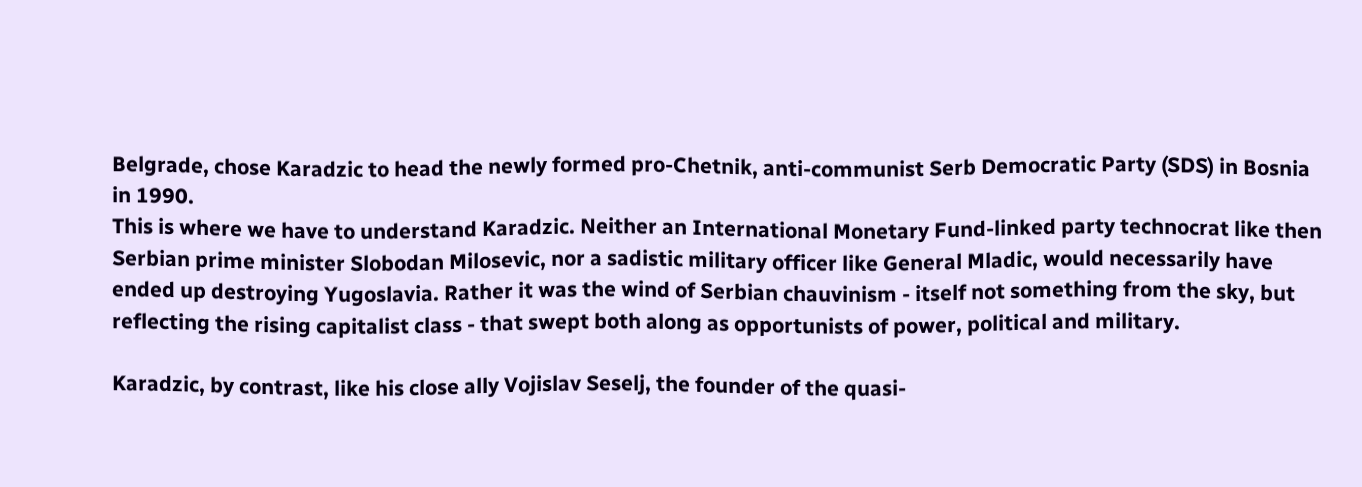Belgrade, chose Karadzic to head the newly formed pro-Chetnik, anti-communist Serb Democratic Party (SDS) in Bosnia in 1990.
This is where we have to understand Karadzic. Neither an International Monetary Fund-linked party technocrat like then Serbian prime minister Slobodan Milosevic, nor a sadistic military officer like General Mladic, would necessarily have ended up destroying Yugoslavia. Rather it was the wind of Serbian chauvinism - itself not something from the sky, but reflecting the rising capitalist class - that swept both along as opportunists of power, political and military.

Karadzic, by contrast, like his close ally Vojislav Seselj, the founder of the quasi-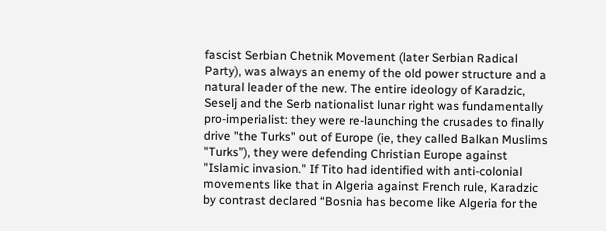fascist Serbian Chetnik Movement (later Serbian Radical Party), was always an enemy of the old power structure and a natural leader of the new. The entire ideology of Karadzic, Seselj and the Serb nationalist lunar right was fundamentally pro-imperialist: they were re-launching the crusades to finally drive "the Turks" out of Europe (ie, they called Balkan Muslims "Turks”), they were defending Christian Europe against "Islamic invasion." If Tito had identified with anti-colonial movements like that in Algeria against French rule, Karadzic by contrast declared “Bosnia has become like Algeria for the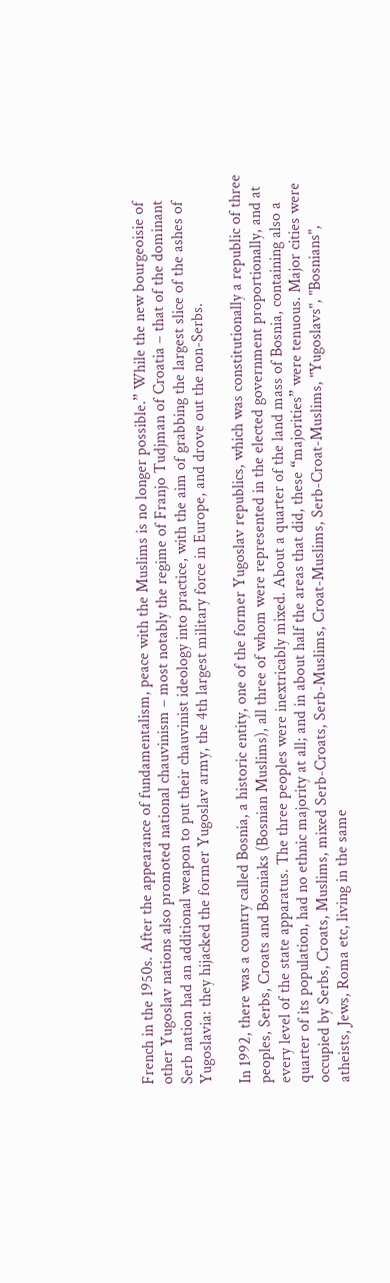French in the 1950s. After the appearance of fundamentalism, peace with the Muslims is no longer possible.” While the new bourgeoisie of other Yugoslav nations also promoted national chauvinism – most notably the regime of Franjo Tudjman of Croatia – that of the dominant Serb nation had an additional weapon to put their chauvinist ideology into practice, with the aim of grabbing the largest slice of the ashes of Yugoslavia: they hijacked the former Yugoslav army, the 4th largest military force in Europe, and drove out the non-Serbs.

In 1992, there was a country called Bosnia, a historic entity, one of the former Yugoslav republics, which was constitutionally a republic of three peoples, Serbs, Croats and Bosniaks (Bosnian Muslims), all three of whom were represented in the elected government proportionally, and at every level of the state apparatus. The three peoples were inextricably mixed. About a quarter of the land mass of Bosnia, containing also a quarter of its population, had no ethnic majority at all; and in about half the areas that did, these “majorities” were tenuous. Major cities were occupied by Serbs, Croats, Muslims, mixed Serb-Croats, Serb-Muslims, Croat-Muslims, Serb-Croat-Muslims, "Yugoslavs", "Bosnians", atheists, Jews, Roma etc, living in the same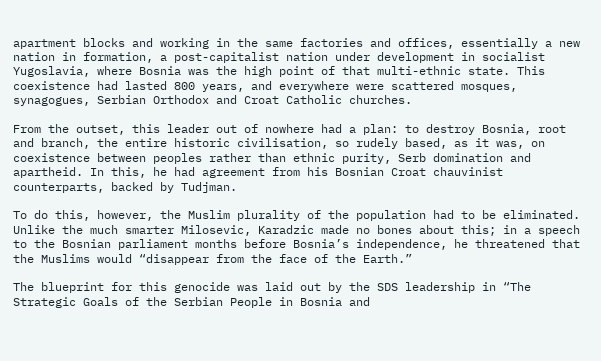apartment blocks and working in the same factories and offices, essentially a new nation in formation, a post-capitalist nation under development in socialist Yugoslavia, where Bosnia was the high point of that multi-ethnic state. This coexistence had lasted 800 years, and everywhere were scattered mosques, synagogues, Serbian Orthodox and Croat Catholic churches.

From the outset, this leader out of nowhere had a plan: to destroy Bosnia, root and branch, the entire historic civilisation, so rudely based, as it was, on coexistence between peoples rather than ethnic purity, Serb domination and apartheid. In this, he had agreement from his Bosnian Croat chauvinist counterparts, backed by Tudjman.

To do this, however, the Muslim plurality of the population had to be eliminated. Unlike the much smarter Milosevic, Karadzic made no bones about this; in a speech to the Bosnian parliament months before Bosnia’s independence, he threatened that the Muslims would “disappear from the face of the Earth.”

The blueprint for this genocide was laid out by the SDS leadership in “The Strategic Goals of the Serbian People in Bosnia and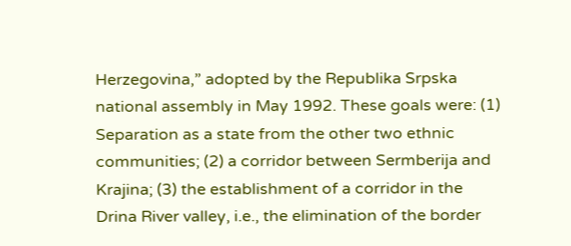Herzegovina,” adopted by the Republika Srpska national assembly in May 1992. These goals were: (1) Separation as a state from the other two ethnic communities; (2) a corridor between Sermberija and Krajina; (3) the establishment of a corridor in the Drina River valley, i.e., the elimination of the border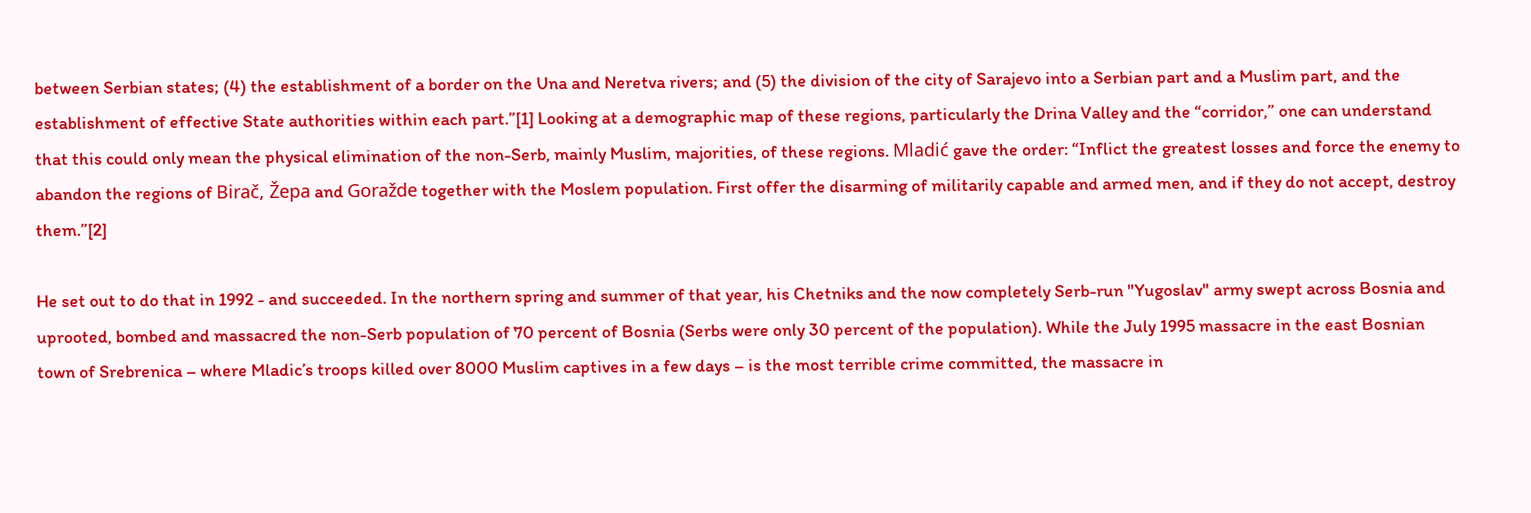between Serbian states; (4) the establishment of a border on the Una and Neretva rivers; and (5) the division of the city of Sarajevo into a Serbian part and a Muslim part, and the establishment of effective State authorities within each part.”[1] Looking at a demographic map of these regions, particularly the Drina Valley and the “corridor,” one can understand that this could only mean the physical elimination of the non-Serb, mainly Muslim, majorities, of these regions. Mladić gave the order: “Inflict the greatest losses and force the enemy to abandon the regions of Birač, Žepa and Goražde together with the Moslem population. First offer the disarming of militarily capable and armed men, and if they do not accept, destroy them.”[2]

He set out to do that in 1992 - and succeeded. In the northern spring and summer of that year, his Chetniks and the now completely Serb-run "Yugoslav" army swept across Bosnia and uprooted, bombed and massacred the non-Serb population of 70 percent of Bosnia (Serbs were only 30 percent of the population). While the July 1995 massacre in the east Bosnian town of Srebrenica – where Mladic’s troops killed over 8000 Muslim captives in a few days – is the most terrible crime committed, the massacre in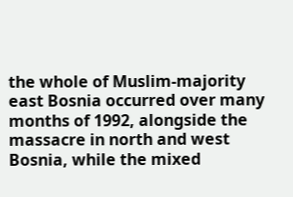the whole of Muslim-majority east Bosnia occurred over many months of 1992, alongside the massacre in north and west Bosnia, while the mixed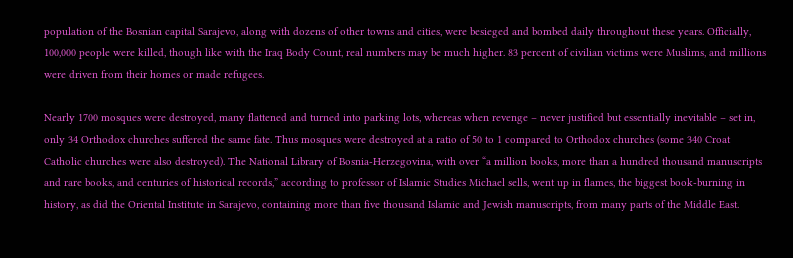population of the Bosnian capital Sarajevo, along with dozens of other towns and cities, were besieged and bombed daily throughout these years. Officially, 100,000 people were killed, though like with the Iraq Body Count, real numbers may be much higher. 83 percent of civilian victims were Muslims, and millions were driven from their homes or made refugees.

Nearly 1700 mosques were destroyed, many flattened and turned into parking lots, whereas when revenge – never justified but essentially inevitable – set in, only 34 Orthodox churches suffered the same fate. Thus mosques were destroyed at a ratio of 50 to 1 compared to Orthodox churches (some 340 Croat Catholic churches were also destroyed). The National Library of Bosnia-Herzegovina, with over “a million books, more than a hundred thousand manuscripts and rare books, and centuries of historical records,” according to professor of Islamic Studies Michael sells, went up in flames, the biggest book-burning in history, as did the Oriental Institute in Sarajevo, containing more than five thousand Islamic and Jewish manuscripts, from many parts of the Middle East.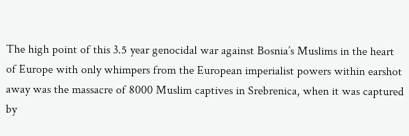The high point of this 3.5 year genocidal war against Bosnia’s Muslims in the heart of Europe with only whimpers from the European imperialist powers within earshot away was the massacre of 8000 Muslim captives in Srebrenica, when it was captured by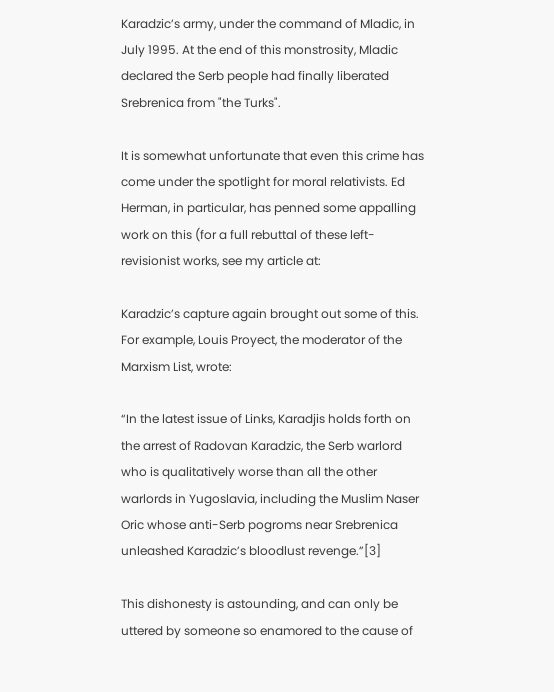Karadzic’s army, under the command of Mladic, in July 1995. At the end of this monstrosity, Mladic declared the Serb people had finally liberated Srebrenica from "the Turks".

It is somewhat unfortunate that even this crime has come under the spotlight for moral relativists. Ed Herman, in particular, has penned some appalling work on this (for a full rebuttal of these left-revisionist works, see my article at:

Karadzic’s capture again brought out some of this. For example, Louis Proyect, the moderator of the Marxism List, wrote:

“In the latest issue of Links, Karadjis holds forth on the arrest of Radovan Karadzic, the Serb warlord who is qualitatively worse than all the other warlords in Yugoslavia, including the Muslim Naser Oric whose anti-Serb pogroms near Srebrenica unleashed Karadzic’s bloodlust revenge.”[3]

This dishonesty is astounding, and can only be uttered by someone so enamored to the cause of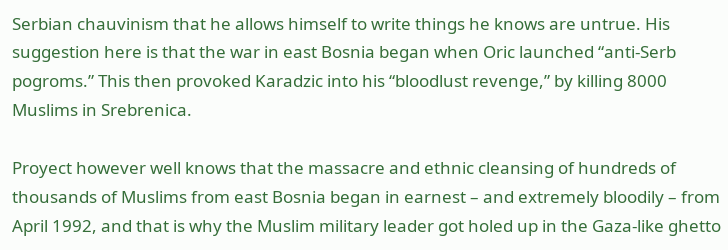Serbian chauvinism that he allows himself to write things he knows are untrue. His suggestion here is that the war in east Bosnia began when Oric launched “anti-Serb pogroms.” This then provoked Karadzic into his “bloodlust revenge,” by killing 8000 Muslims in Srebrenica.

Proyect however well knows that the massacre and ethnic cleansing of hundreds of thousands of Muslims from east Bosnia began in earnest – and extremely bloodily – from April 1992, and that is why the Muslim military leader got holed up in the Gaza-like ghetto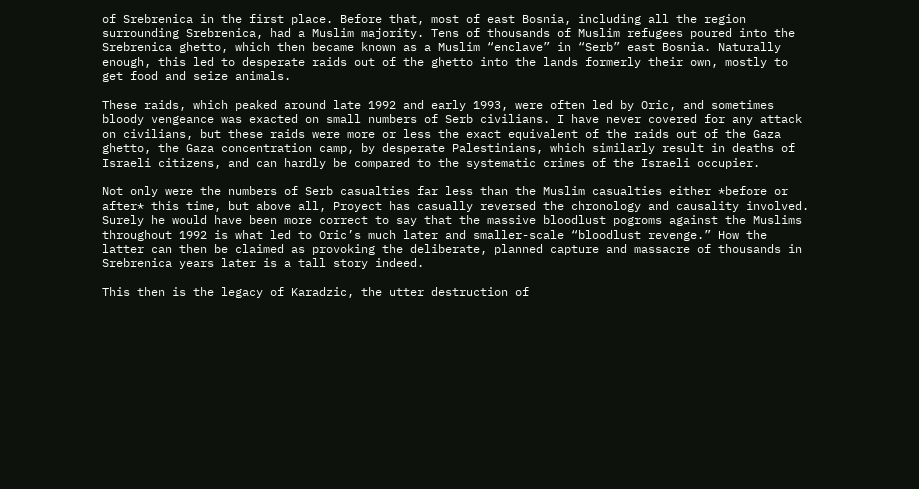of Srebrenica in the first place. Before that, most of east Bosnia, including all the region surrounding Srebrenica, had a Muslim majority. Tens of thousands of Muslim refugees poured into the Srebrenica ghetto, which then became known as a Muslim “enclave” in “Serb” east Bosnia. Naturally enough, this led to desperate raids out of the ghetto into the lands formerly their own, mostly to get food and seize animals.

These raids, which peaked around late 1992 and early 1993, were often led by Oric, and sometimes bloody vengeance was exacted on small numbers of Serb civilians. I have never covered for any attack on civilians, but these raids were more or less the exact equivalent of the raids out of the Gaza ghetto, the Gaza concentration camp, by desperate Palestinians, which similarly result in deaths of Israeli citizens, and can hardly be compared to the systematic crimes of the Israeli occupier.

Not only were the numbers of Serb casualties far less than the Muslim casualties either *before or after* this time, but above all, Proyect has casually reversed the chronology and causality involved. Surely he would have been more correct to say that the massive bloodlust pogroms against the Muslims throughout 1992 is what led to Oric’s much later and smaller-scale “bloodlust revenge.” How the latter can then be claimed as provoking the deliberate, planned capture and massacre of thousands in Srebrenica years later is a tall story indeed.

This then is the legacy of Karadzic, the utter destruction of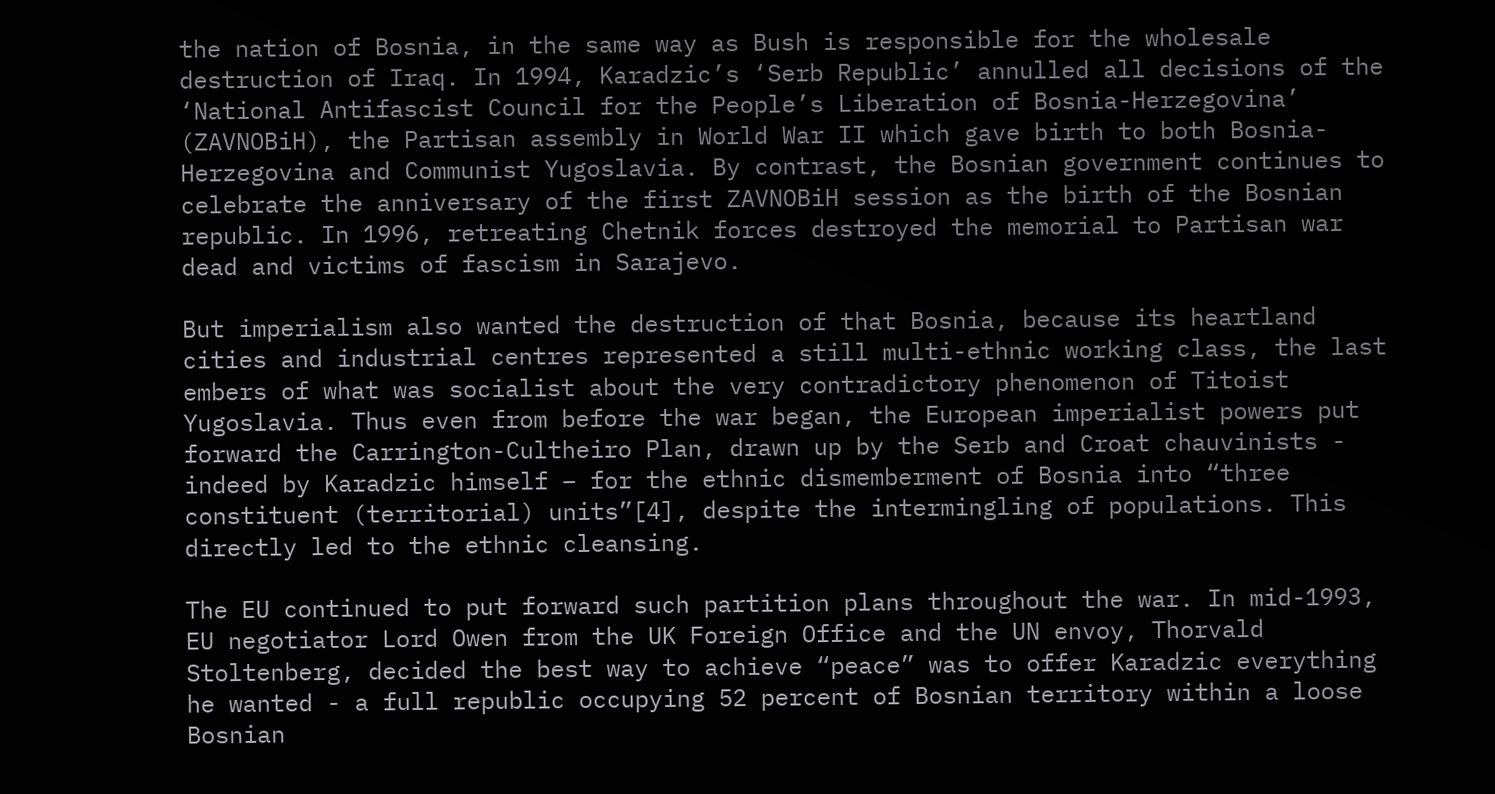the nation of Bosnia, in the same way as Bush is responsible for the wholesale destruction of Iraq. In 1994, Karadzic’s ‘Serb Republic’ annulled all decisions of the ‘National Antifascist Council for the People’s Liberation of Bosnia-Herzegovina’ (ZAVNOBiH), the Partisan assembly in World War II which gave birth to both Bosnia-Herzegovina and Communist Yugoslavia. By contrast, the Bosnian government continues to celebrate the anniversary of the first ZAVNOBiH session as the birth of the Bosnian republic. In 1996, retreating Chetnik forces destroyed the memorial to Partisan war dead and victims of fascism in Sarajevo.

But imperialism also wanted the destruction of that Bosnia, because its heartland cities and industrial centres represented a still multi-ethnic working class, the last embers of what was socialist about the very contradictory phenomenon of Titoist Yugoslavia. Thus even from before the war began, the European imperialist powers put forward the Carrington-Cultheiro Plan, drawn up by the Serb and Croat chauvinists - indeed by Karadzic himself – for the ethnic dismemberment of Bosnia into “three constituent (territorial) units”[4], despite the intermingling of populations. This directly led to the ethnic cleansing.

The EU continued to put forward such partition plans throughout the war. In mid-1993, EU negotiator Lord Owen from the UK Foreign Office and the UN envoy, Thorvald Stoltenberg, decided the best way to achieve “peace” was to offer Karadzic everything he wanted - a full republic occupying 52 percent of Bosnian territory within a loose Bosnian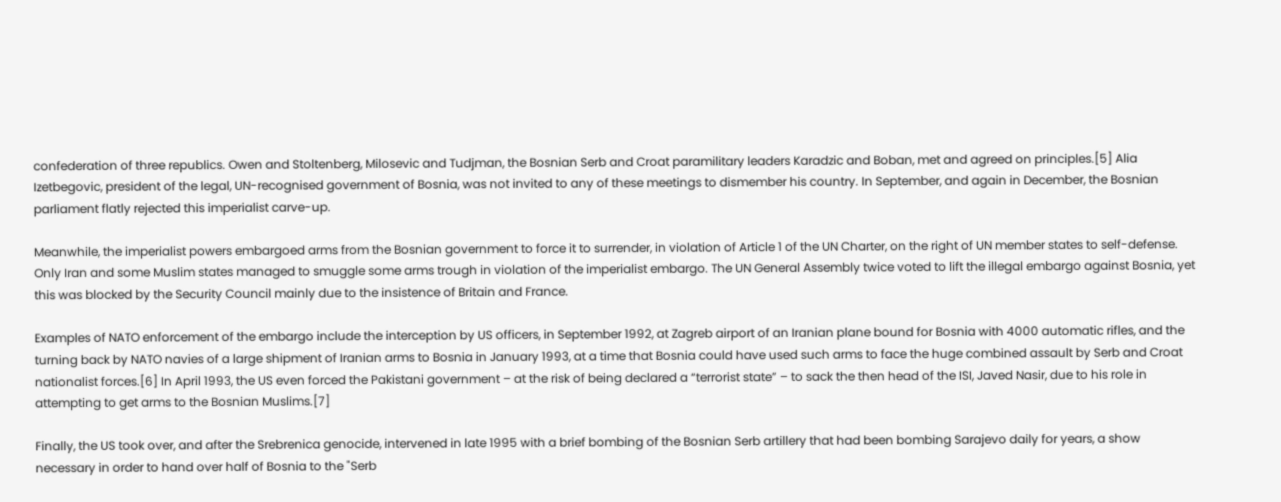confederation of three republics. Owen and Stoltenberg, Milosevic and Tudjman, the Bosnian Serb and Croat paramilitary leaders Karadzic and Boban, met and agreed on principles.[5] Alia Izetbegovic, president of the legal, UN-recognised government of Bosnia, was not invited to any of these meetings to dismember his country. In September, and again in December, the Bosnian parliament flatly rejected this imperialist carve-up.

Meanwhile, the imperialist powers embargoed arms from the Bosnian government to force it to surrender, in violation of Article 1 of the UN Charter, on the right of UN member states to self-defense. Only Iran and some Muslim states managed to smuggle some arms trough in violation of the imperialist embargo. The UN General Assembly twice voted to lift the illegal embargo against Bosnia, yet this was blocked by the Security Council mainly due to the insistence of Britain and France.

Examples of NATO enforcement of the embargo include the interception by US officers, in September 1992, at Zagreb airport of an Iranian plane bound for Bosnia with 4000 automatic rifles, and the turning back by NATO navies of a large shipment of Iranian arms to Bosnia in January 1993, at a time that Bosnia could have used such arms to face the huge combined assault by Serb and Croat nationalist forces.[6] In April 1993, the US even forced the Pakistani government – at the risk of being declared a “terrorist state” – to sack the then head of the ISI, Javed Nasir, due to his role in attempting to get arms to the Bosnian Muslims.[7]

Finally, the US took over, and after the Srebrenica genocide, intervened in late 1995 with a brief bombing of the Bosnian Serb artillery that had been bombing Sarajevo daily for years, a show necessary in order to hand over half of Bosnia to the "Serb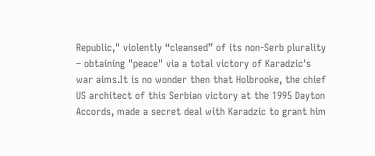Republic," violently “cleansed” of its non-Serb plurality – obtaining "peace" via a total victory of Karadzic's war aims.It is no wonder then that Holbrooke, the chief US architect of this Serbian victory at the 1995 Dayton Accords, made a secret deal with Karadzic to grant him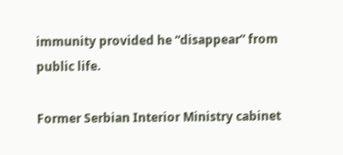immunity provided he “disappear” from public life.

Former Serbian Interior Ministry cabinet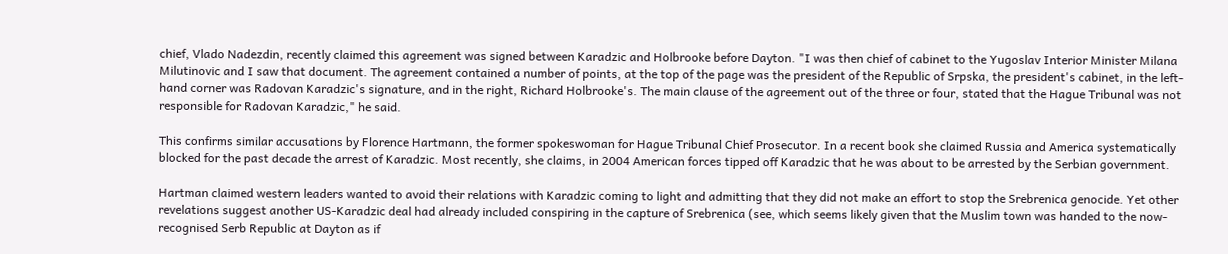chief, Vlado Nadezdin, recently claimed this agreement was signed between Karadzic and Holbrooke before Dayton. "I was then chief of cabinet to the Yugoslav Interior Minister Milana Milutinovic and I saw that document. The agreement contained a number of points, at the top of the page was the president of the Republic of Srpska, the president's cabinet, in the left-hand corner was Radovan Karadzic's signature, and in the right, Richard Holbrooke's. The main clause of the agreement out of the three or four, stated that the Hague Tribunal was not responsible for Radovan Karadzic," he said.

This confirms similar accusations by Florence Hartmann, the former spokeswoman for Hague Tribunal Chief Prosecutor. In a recent book she claimed Russia and America systematically blocked for the past decade the arrest of Karadzic. Most recently, she claims, in 2004 American forces tipped off Karadzic that he was about to be arrested by the Serbian government.

Hartman claimed western leaders wanted to avoid their relations with Karadzic coming to light and admitting that they did not make an effort to stop the Srebrenica genocide. Yet other revelations suggest another US-Karadzic deal had already included conspiring in the capture of Srebrenica (see, which seems likely given that the Muslim town was handed to the now-recognised Serb Republic at Dayton as if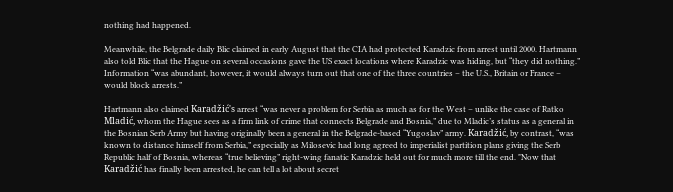nothing had happened.

Meanwhile, the Belgrade daily Blic claimed in early August that the CIA had protected Karadzic from arrest until 2000. Hartmann also told Blic that the Hague on several occasions gave the US exact locations where Karadzic was hiding, but “they did nothing.” Information “was abundant, however, it would always turn out that one of the three countries – the U.S., Britain or France – would block arrests.”

Hartmann also claimed Karadžić's arrest “was never a problem for Serbia as much as for the West – unlike the case of Ratko Mladić, whom the Hague sees as a firm link of crime that connects Belgrade and Bosnia,” due to Mladic’s status as a general in the Bosnian Serb Army but having originally been a general in the Belgrade-based “Yugoslav” army. Karadžić, by contrast, “was known to distance himself from Serbia,” especially as Milosevic had long agreed to imperialist partition plans giving the Serb Republic half of Bosnia, whereas “true believing” right-wing fanatic Karadzic held out for much more till the end. "Now that Karadžić has finally been arrested, he can tell a lot about secret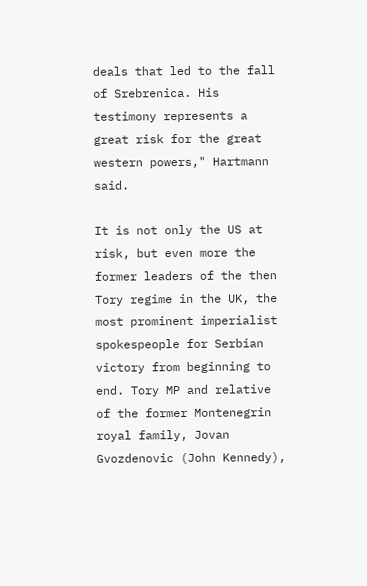deals that led to the fall of Srebrenica. His testimony represents a great risk for the great western powers," Hartmann said.

It is not only the US at risk, but even more the former leaders of the then Tory regime in the UK, the most prominent imperialist spokespeople for Serbian victory from beginning to end. Tory MP and relative of the former Montenegrin royal family, Jovan Gvozdenovic (John Kennedy),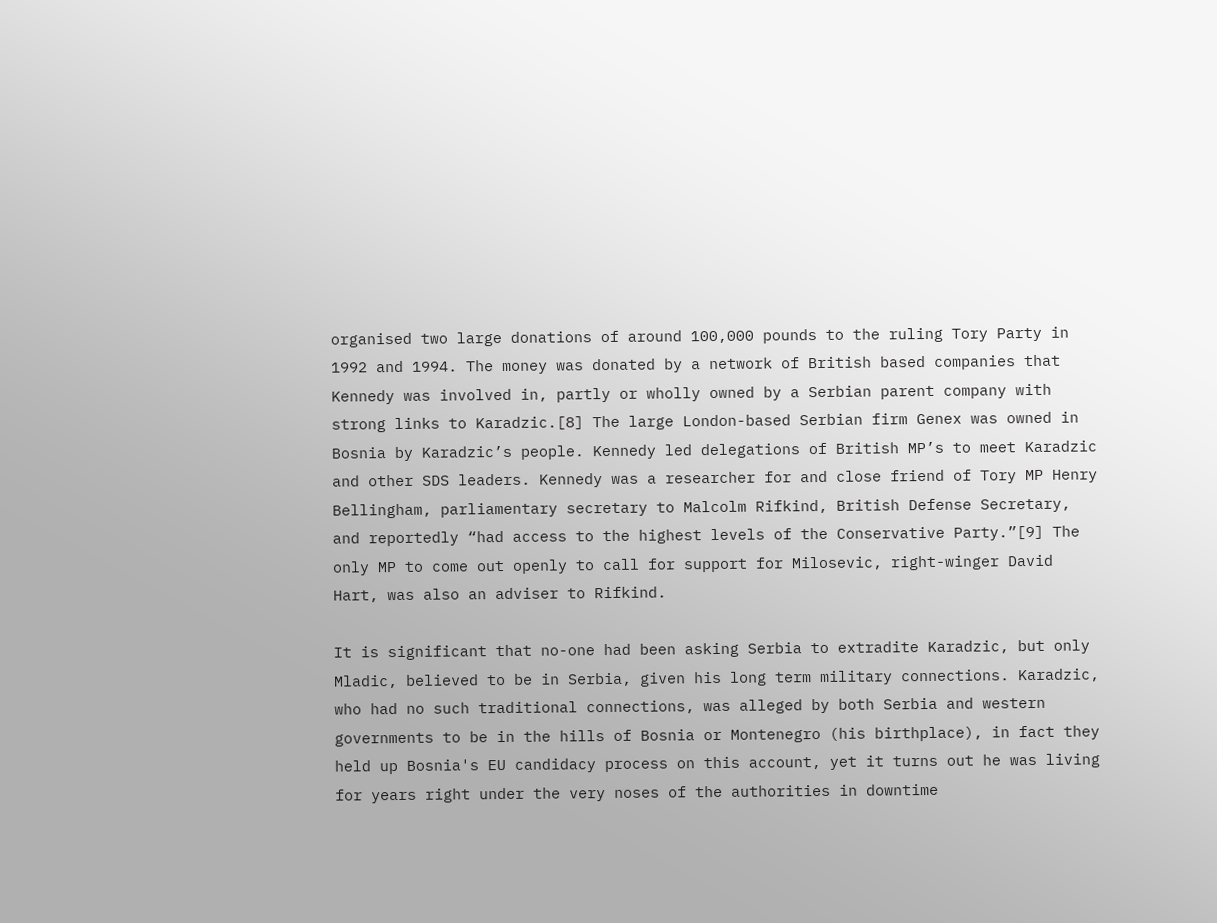organised two large donations of around 100,000 pounds to the ruling Tory Party in 1992 and 1994. The money was donated by a network of British based companies that Kennedy was involved in, partly or wholly owned by a Serbian parent company with strong links to Karadzic.[8] The large London-based Serbian firm Genex was owned in Bosnia by Karadzic’s people. Kennedy led delegations of British MP’s to meet Karadzic and other SDS leaders. Kennedy was a researcher for and close friend of Tory MP Henry Bellingham, parliamentary secretary to Malcolm Rifkind, British Defense Secretary, and reportedly “had access to the highest levels of the Conservative Party.”[9] The only MP to come out openly to call for support for Milosevic, right-winger David Hart, was also an adviser to Rifkind.

It is significant that no-one had been asking Serbia to extradite Karadzic, but only Mladic, believed to be in Serbia, given his long term military connections. Karadzic, who had no such traditional connections, was alleged by both Serbia and western governments to be in the hills of Bosnia or Montenegro (his birthplace), in fact they held up Bosnia's EU candidacy process on this account, yet it turns out he was living for years right under the very noses of the authorities in downtime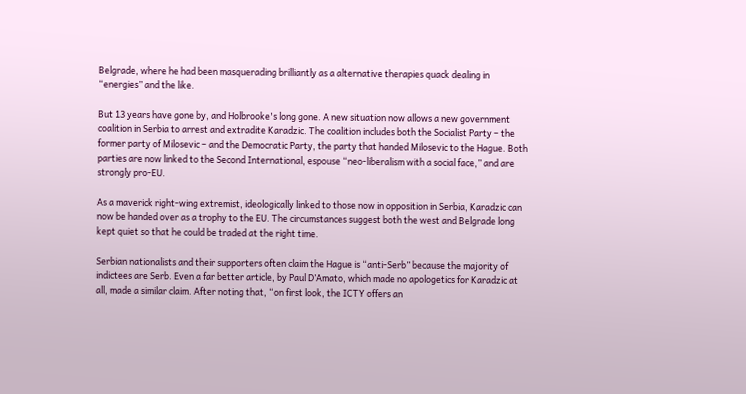Belgrade, where he had been masquerading brilliantly as a alternative therapies quack dealing in “energies” and the like.

But 13 years have gone by, and Holbrooke's long gone. A new situation now allows a new government coalition in Serbia to arrest and extradite Karadzic. The coalition includes both the Socialist Party – the former party of Milosevic – and the Democratic Party, the party that handed Milosevic to the Hague. Both parties are now linked to the Second International, espouse “neo-liberalism with a social face,” and are strongly pro-EU.

As a maverick right-wing extremist, ideologically linked to those now in opposition in Serbia, Karadzic can now be handed over as a trophy to the EU. The circumstances suggest both the west and Belgrade long kept quiet so that he could be traded at the right time.

Serbian nationalists and their supporters often claim the Hague is “anti-Serb” because the majority of indictees are Serb. Even a far better article, by Paul D’Amato, which made no apologetics for Karadzic at all, made a similar claim. After noting that, “on first look, the ICTY offers an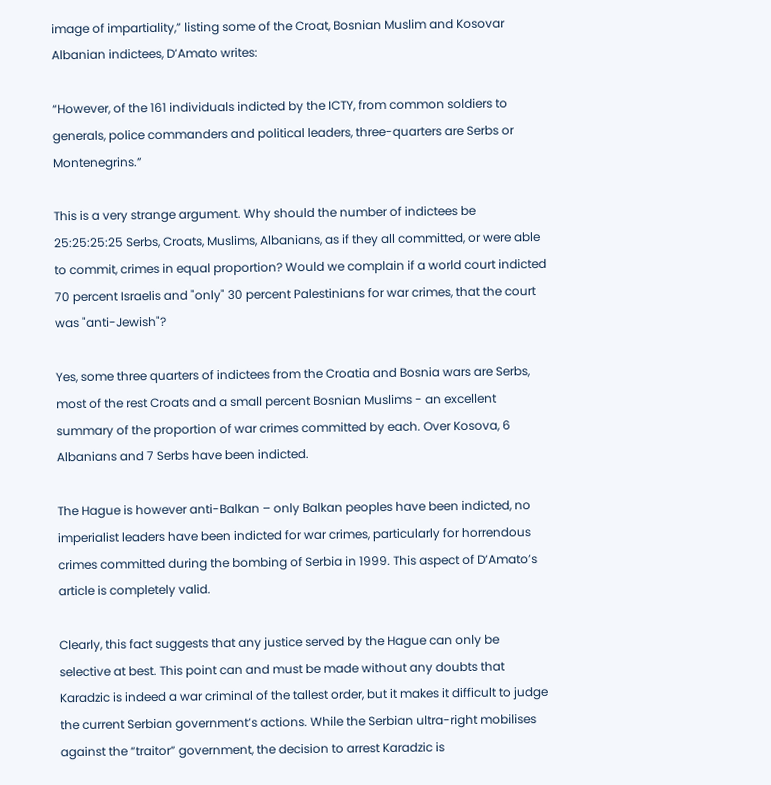image of impartiality,” listing some of the Croat, Bosnian Muslim and Kosovar Albanian indictees, D’Amato writes:

“However, of the 161 individuals indicted by the ICTY, from common soldiers to generals, police commanders and political leaders, three-quarters are Serbs or Montenegrins.”

This is a very strange argument. Why should the number of indictees be 25:25:25:25 Serbs, Croats, Muslims, Albanians, as if they all committed, or were able to commit, crimes in equal proportion? Would we complain if a world court indicted 70 percent Israelis and "only" 30 percent Palestinians for war crimes, that the court was "anti-Jewish"?

Yes, some three quarters of indictees from the Croatia and Bosnia wars are Serbs, most of the rest Croats and a small percent Bosnian Muslims - an excellent summary of the proportion of war crimes committed by each. Over Kosova, 6 Albanians and 7 Serbs have been indicted.

The Hague is however anti-Balkan – only Balkan peoples have been indicted, no imperialist leaders have been indicted for war crimes, particularly for horrendous crimes committed during the bombing of Serbia in 1999. This aspect of D’Amato’s article is completely valid.

Clearly, this fact suggests that any justice served by the Hague can only be selective at best. This point can and must be made without any doubts that Karadzic is indeed a war criminal of the tallest order, but it makes it difficult to judge the current Serbian government’s actions. While the Serbian ultra-right mobilises against the “traitor” government, the decision to arrest Karadzic is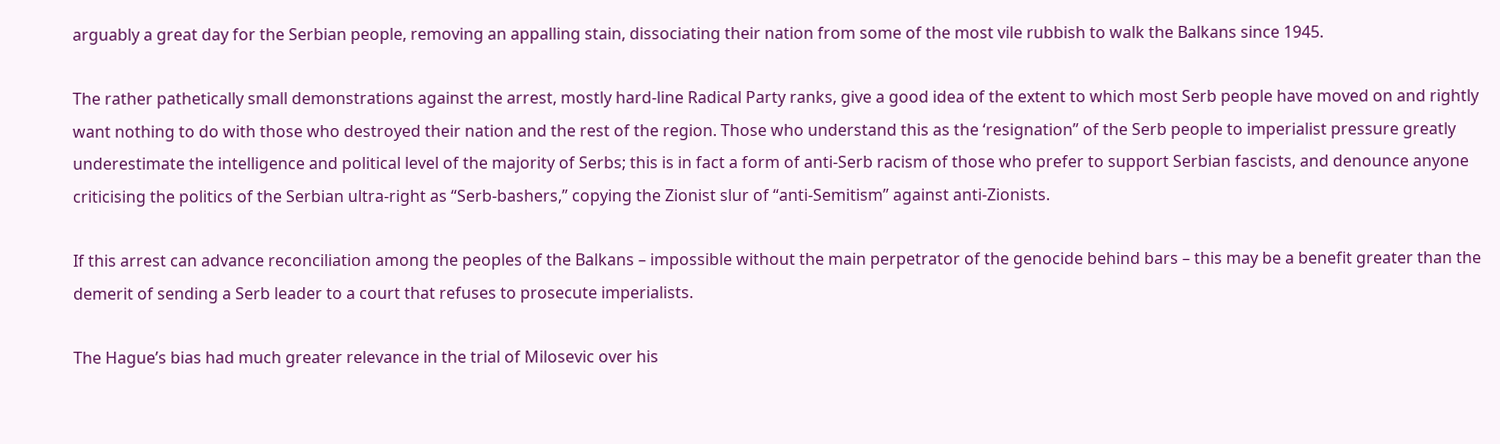arguably a great day for the Serbian people, removing an appalling stain, dissociating their nation from some of the most vile rubbish to walk the Balkans since 1945.

The rather pathetically small demonstrations against the arrest, mostly hard-line Radical Party ranks, give a good idea of the extent to which most Serb people have moved on and rightly want nothing to do with those who destroyed their nation and the rest of the region. Those who understand this as the ‘resignation” of the Serb people to imperialist pressure greatly underestimate the intelligence and political level of the majority of Serbs; this is in fact a form of anti-Serb racism of those who prefer to support Serbian fascists, and denounce anyone criticising the politics of the Serbian ultra-right as “Serb-bashers,” copying the Zionist slur of “anti-Semitism” against anti-Zionists.

If this arrest can advance reconciliation among the peoples of the Balkans – impossible without the main perpetrator of the genocide behind bars – this may be a benefit greater than the demerit of sending a Serb leader to a court that refuses to prosecute imperialists.

The Hague’s bias had much greater relevance in the trial of Milosevic over his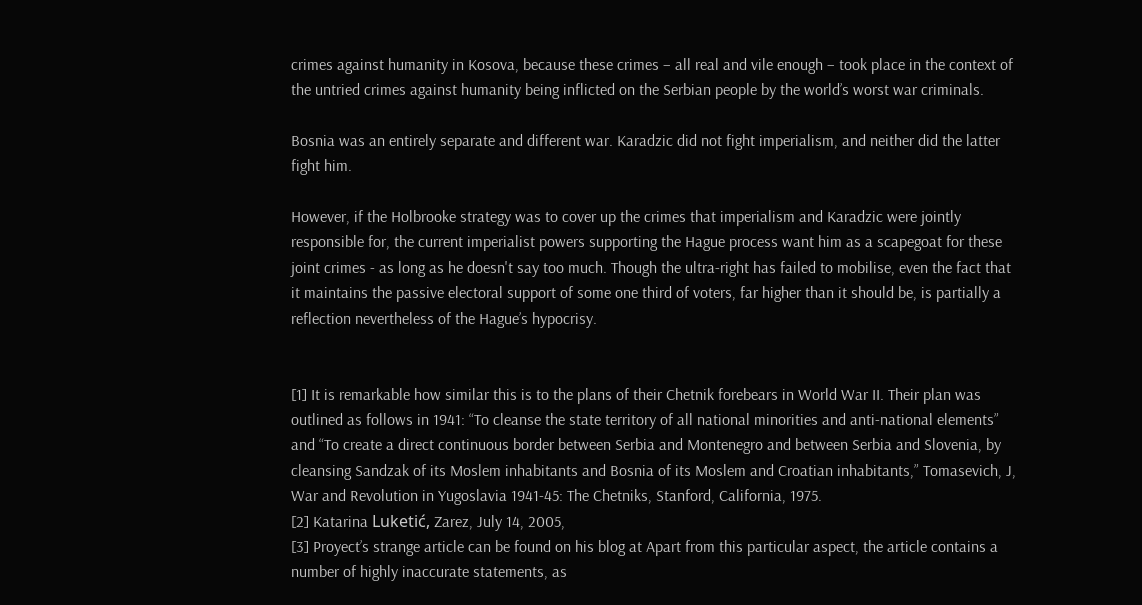crimes against humanity in Kosova, because these crimes – all real and vile enough – took place in the context of the untried crimes against humanity being inflicted on the Serbian people by the world’s worst war criminals.

Bosnia was an entirely separate and different war. Karadzic did not fight imperialism, and neither did the latter fight him.

However, if the Holbrooke strategy was to cover up the crimes that imperialism and Karadzic were jointly responsible for, the current imperialist powers supporting the Hague process want him as a scapegoat for these joint crimes - as long as he doesn't say too much. Though the ultra-right has failed to mobilise, even the fact that it maintains the passive electoral support of some one third of voters, far higher than it should be, is partially a reflection nevertheless of the Hague’s hypocrisy.


[1] It is remarkable how similar this is to the plans of their Chetnik forebears in World War II. Their plan was outlined as follows in 1941: “To cleanse the state territory of all national minorities and anti-national elements” and “To create a direct continuous border between Serbia and Montenegro and between Serbia and Slovenia, by cleansing Sandzak of its Moslem inhabitants and Bosnia of its Moslem and Croatian inhabitants,” Tomasevich, J, War and Revolution in Yugoslavia 1941-45: The Chetniks, Stanford, California, 1975.
[2] Katarina Luketić, Zarez, July 14, 2005,
[3] Proyect’s strange article can be found on his blog at Apart from this particular aspect, the article contains a number of highly inaccurate statements, as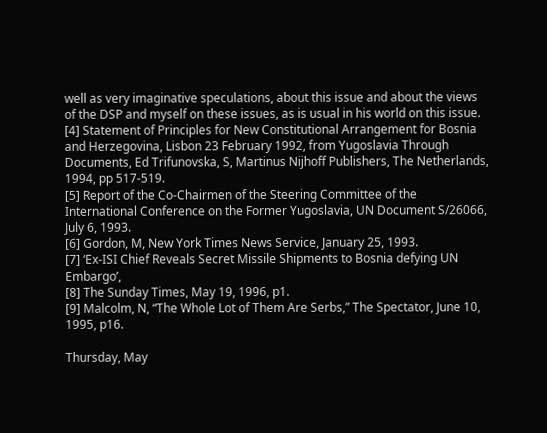well as very imaginative speculations, about this issue and about the views of the DSP and myself on these issues, as is usual in his world on this issue.
[4] Statement of Principles for New Constitutional Arrangement for Bosnia and Herzegovina, Lisbon 23 February 1992, from Yugoslavia Through Documents, Ed Trifunovska, S, Martinus Nijhoff Publishers, The Netherlands, 1994, pp 517-519.
[5] Report of the Co-Chairmen of the Steering Committee of the International Conference on the Former Yugoslavia, UN Document S/26066, July 6, 1993.
[6] Gordon, M, New York Times News Service, January 25, 1993.
[7] ‘Ex-ISI Chief Reveals Secret Missile Shipments to Bosnia defying UN Embargo’,
[8] The Sunday Times, May 19, 1996, p1.
[9] Malcolm, N, “The Whole Lot of Them Are Serbs,” The Spectator, June 10, 1995, p16.

Thursday, May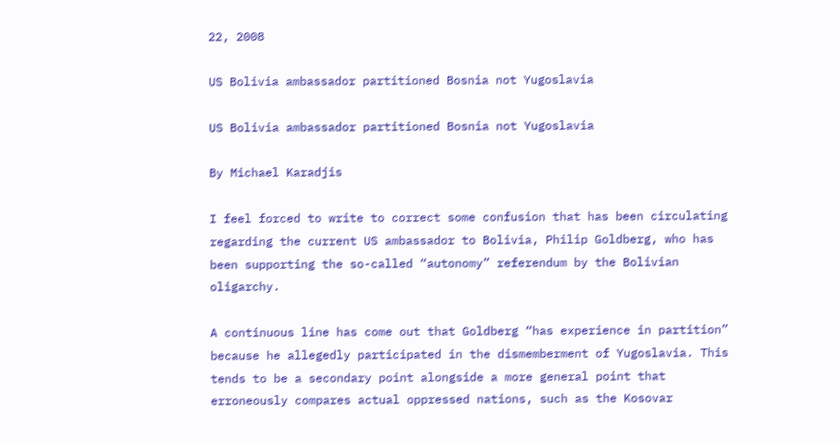22, 2008

US Bolivia ambassador partitioned Bosnia not Yugoslavia

US Bolivia ambassador partitioned Bosnia not Yugoslavia

By Michael Karadjis

I feel forced to write to correct some confusion that has been circulating regarding the current US ambassador to Bolivia, Philip Goldberg, who has been supporting the so-called “autonomy” referendum by the Bolivian oligarchy.

A continuous line has come out that Goldberg “has experience in partition” because he allegedly participated in the dismemberment of Yugoslavia. This tends to be a secondary point alongside a more general point that erroneously compares actual oppressed nations, such as the Kosovar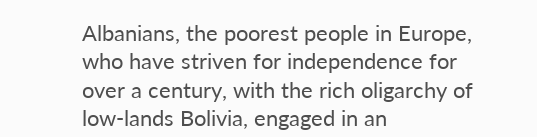Albanians, the poorest people in Europe, who have striven for independence for over a century, with the rich oligarchy of low-lands Bolivia, engaged in an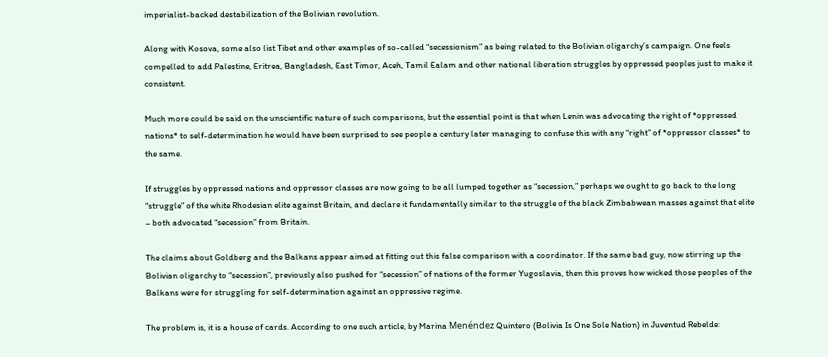imperialist-backed destabilization of the Bolivian revolution.

Along with Kosova, some also list Tibet and other examples of so-called “secessionism” as being related to the Bolivian oligarchy’s campaign. One feels compelled to add Palestine, Eritrea, Bangladesh, East Timor, Aceh, Tamil Ealam and other national liberation struggles by oppressed peoples just to make it consistent.

Much more could be said on the unscientific nature of such comparisons, but the essential point is that when Lenin was advocating the right of *oppressed nations* to self-determination he would have been surprised to see people a century later managing to confuse this with any “right” of *oppressor classes* to the same.

If struggles by oppressed nations and oppressor classes are now going to be all lumped together as “secession,” perhaps we ought to go back to the long “struggle” of the white Rhodesian elite against Britain, and declare it fundamentally similar to the struggle of the black Zimbabwean masses against that elite – both advocated “secession” from Britain.

The claims about Goldberg and the Balkans appear aimed at fitting out this false comparison with a coordinator. If the same bad guy, now stirring up the Bolivian oligarchy to “secession”, previously also pushed for “secession” of nations of the former Yugoslavia, then this proves how wicked those peoples of the Balkans were for struggling for self-determination against an oppressive regime.

The problem is, it is a house of cards. According to one such article, by Marina Menéndez Quintero (Bolivia Is One Sole Nation) in Juventud Rebelde: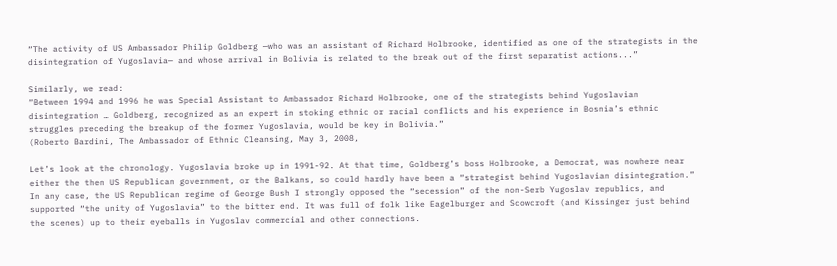“The activity of US Ambassador Philip Goldberg —who was an assistant of Richard Holbrooke, identified as one of the strategists in the disintegration of Yugoslavia— and whose arrival in Bolivia is related to the break out of the first separatist actions...”

Similarly, we read:
“Between 1994 and 1996 he was Special Assistant to Ambassador Richard Holbrooke, one of the strategists behind Yugoslavian disintegration … Goldberg, recognized as an expert in stoking ethnic or racial conflicts and his experience in Bosnia’s ethnic struggles preceding the breakup of the former Yugoslavia, would be key in Bolivia.”
(Roberto Bardini, The Ambassador of Ethnic Cleansing, May 3, 2008,

Let’s look at the chronology. Yugoslavia broke up in 1991-92. At that time, Goldberg’s boss Holbrooke, a Democrat, was nowhere near either the then US Republican government, or the Balkans, so could hardly have been a “strategist behind Yugoslavian disintegration.” In any case, the US Republican regime of George Bush I strongly opposed the “secession” of the non-Serb Yugoslav republics, and supported “the unity of Yugoslavia” to the bitter end. It was full of folk like Eagelburger and Scowcroft (and Kissinger just behind the scenes) up to their eyeballs in Yugoslav commercial and other connections.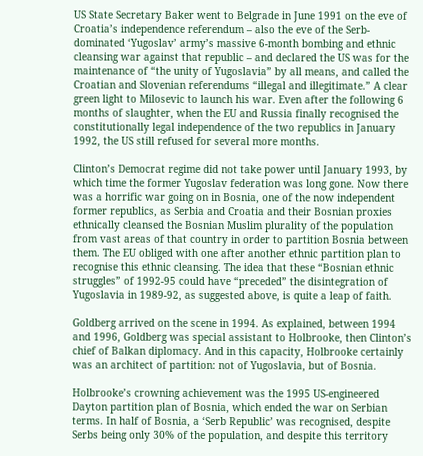US State Secretary Baker went to Belgrade in June 1991 on the eve of Croatia’s independence referendum – also the eve of the Serb-dominated ‘Yugoslav’ army’s massive 6-month bombing and ethnic cleansing war against that republic – and declared the US was for the maintenance of “the unity of Yugoslavia” by all means, and called the Croatian and Slovenian referendums “illegal and illegitimate.” A clear green light to Milosevic to launch his war. Even after the following 6 months of slaughter, when the EU and Russia finally recognised the constitutionally legal independence of the two republics in January 1992, the US still refused for several more months.

Clinton’s Democrat regime did not take power until January 1993, by which time the former Yugoslav federation was long gone. Now there was a horrific war going on in Bosnia, one of the now independent former republics, as Serbia and Croatia and their Bosnian proxies ethnically cleansed the Bosnian Muslim plurality of the population from vast areas of that country in order to partition Bosnia between them. The EU obliged with one after another ethnic partition plan to recognise this ethnic cleansing. The idea that these “Bosnian ethnic struggles” of 1992-95 could have “preceded” the disintegration of Yugoslavia in 1989-92, as suggested above, is quite a leap of faith.

Goldberg arrived on the scene in 1994. As explained, between 1994 and 1996, Goldberg was special assistant to Holbrooke, then Clinton’s chief of Balkan diplomacy. And in this capacity, Holbrooke certainly was an architect of partition: not of Yugoslavia, but of Bosnia.

Holbrooke’s crowning achievement was the 1995 US-engineered Dayton partition plan of Bosnia, which ended the war on Serbian terms. In half of Bosnia, a ‘Serb Republic’ was recognised, despite Serbs being only 30% of the population, and despite this territory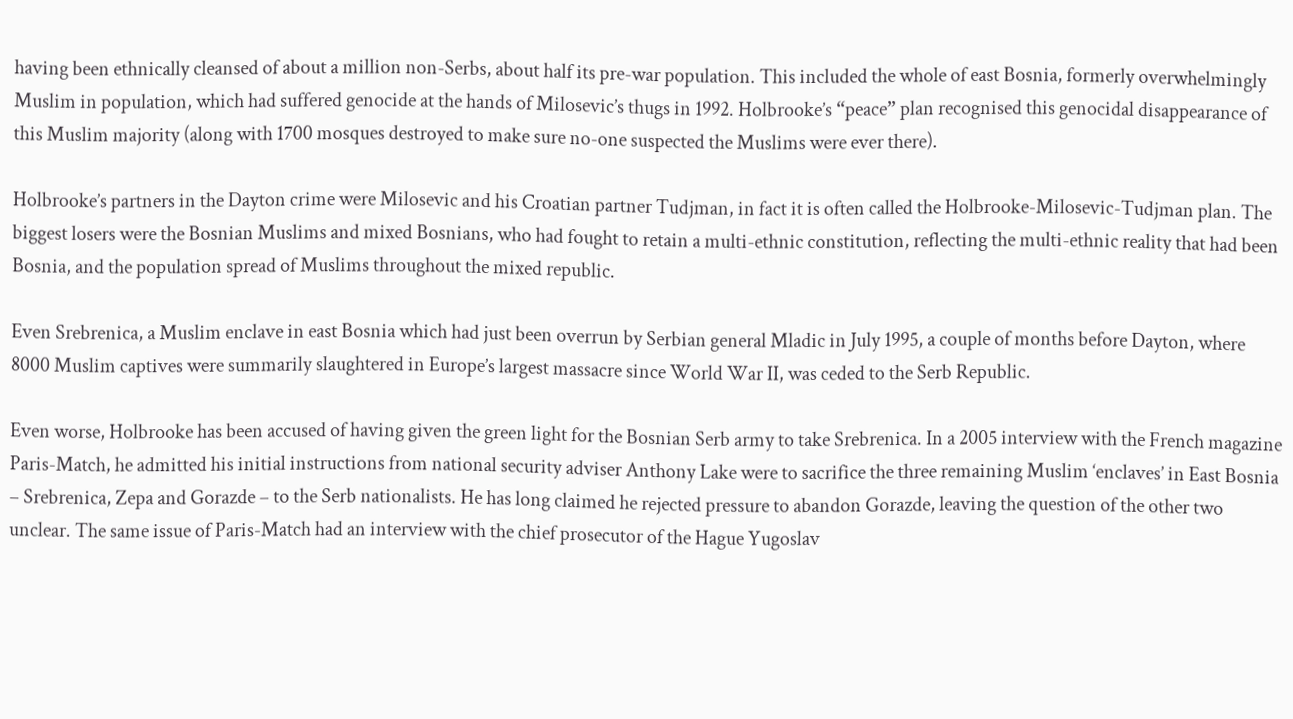having been ethnically cleansed of about a million non-Serbs, about half its pre-war population. This included the whole of east Bosnia, formerly overwhelmingly Muslim in population, which had suffered genocide at the hands of Milosevic’s thugs in 1992. Holbrooke’s “peace” plan recognised this genocidal disappearance of this Muslim majority (along with 1700 mosques destroyed to make sure no-one suspected the Muslims were ever there).

Holbrooke’s partners in the Dayton crime were Milosevic and his Croatian partner Tudjman, in fact it is often called the Holbrooke-Milosevic-Tudjman plan. The biggest losers were the Bosnian Muslims and mixed Bosnians, who had fought to retain a multi-ethnic constitution, reflecting the multi-ethnic reality that had been Bosnia, and the population spread of Muslims throughout the mixed republic.

Even Srebrenica, a Muslim enclave in east Bosnia which had just been overrun by Serbian general Mladic in July 1995, a couple of months before Dayton, where 8000 Muslim captives were summarily slaughtered in Europe’s largest massacre since World War II, was ceded to the Serb Republic.

Even worse, Holbrooke has been accused of having given the green light for the Bosnian Serb army to take Srebrenica. In a 2005 interview with the French magazine Paris-Match, he admitted his initial instructions from national security adviser Anthony Lake were to sacrifice the three remaining Muslim ‘enclaves’ in East Bosnia – Srebrenica, Zepa and Gorazde – to the Serb nationalists. He has long claimed he rejected pressure to abandon Gorazde, leaving the question of the other two unclear. The same issue of Paris-Match had an interview with the chief prosecutor of the Hague Yugoslav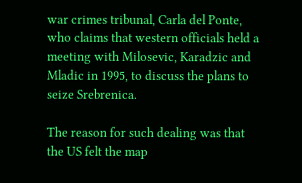war crimes tribunal, Carla del Ponte, who claims that western officials held a meeting with Milosevic, Karadzic and Mladic in 1995, to discuss the plans to seize Srebrenica.

The reason for such dealing was that the US felt the map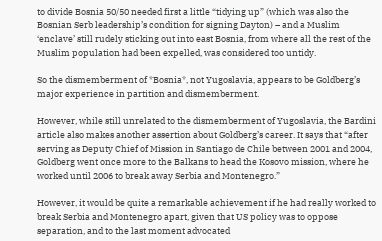to divide Bosnia 50/50 needed first a little “tidying up” (which was also the Bosnian Serb leadership’s condition for signing Dayton) – and a Muslim ‘enclave’ still rudely sticking out into east Bosnia, from where all the rest of the Muslim population had been expelled, was considered too untidy.

So the dismemberment of *Bosnia*, not Yugoslavia, appears to be Goldberg’s major experience in partition and dismemberment.

However, while still unrelated to the dismemberment of Yugoslavia, the Bardini article also makes another assertion about Goldberg’s career. It says that “after serving as Deputy Chief of Mission in Santiago de Chile between 2001 and 2004, Goldberg went once more to the Balkans to head the Kosovo mission, where he worked until 2006 to break away Serbia and Montenegro.”

However, it would be quite a remarkable achievement if he had really worked to break Serbia and Montenegro apart, given that US policy was to oppose separation, and to the last moment advocated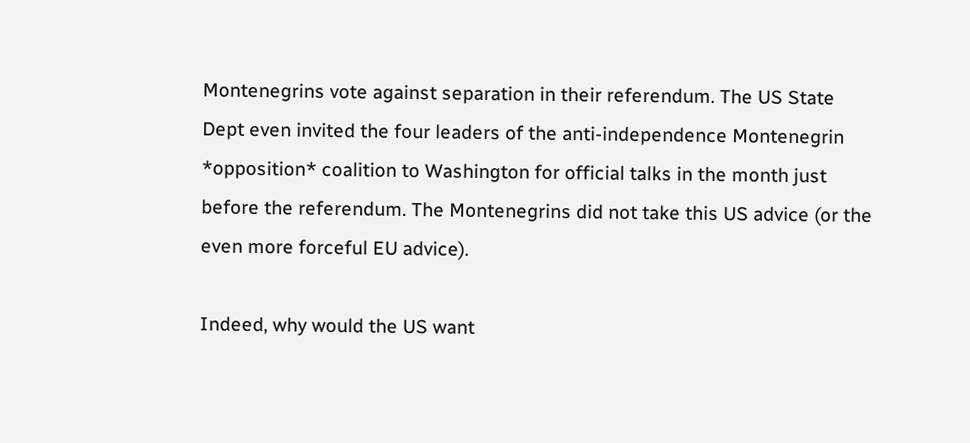Montenegrins vote against separation in their referendum. The US State Dept even invited the four leaders of the anti-independence Montenegrin *opposition* coalition to Washington for official talks in the month just before the referendum. The Montenegrins did not take this US advice (or the even more forceful EU advice).

Indeed, why would the US want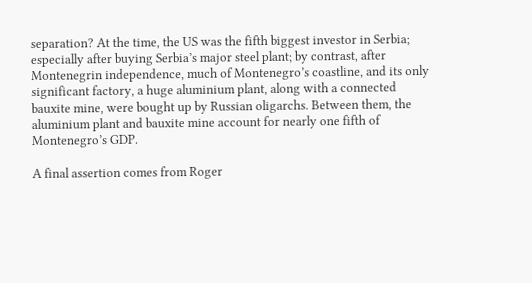separation? At the time, the US was the fifth biggest investor in Serbia; especially after buying Serbia’s major steel plant; by contrast, after Montenegrin independence, much of Montenegro’s coastline, and its only significant factory, a huge aluminium plant, along with a connected bauxite mine, were bought up by Russian oligarchs. Between them, the aluminium plant and bauxite mine account for nearly one fifth of Montenegro’s GDP.

A final assertion comes from Roger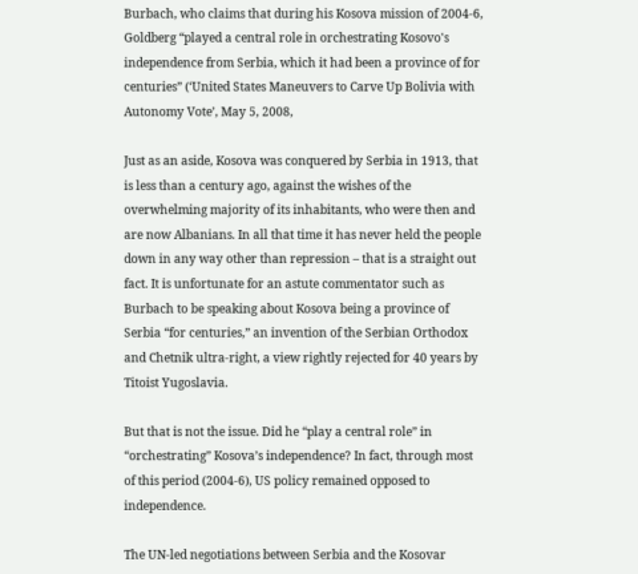Burbach, who claims that during his Kosova mission of 2004-6, Goldberg “played a central role in orchestrating Kosovo's independence from Serbia, which it had been a province of for centuries” (‘United States Maneuvers to Carve Up Bolivia with Autonomy Vote’, May 5, 2008,

Just as an aside, Kosova was conquered by Serbia in 1913, that is less than a century ago, against the wishes of the overwhelming majority of its inhabitants, who were then and are now Albanians. In all that time it has never held the people down in any way other than repression – that is a straight out fact. It is unfortunate for an astute commentator such as Burbach to be speaking about Kosova being a province of Serbia “for centuries,” an invention of the Serbian Orthodox and Chetnik ultra-right, a view rightly rejected for 40 years by Titoist Yugoslavia.

But that is not the issue. Did he “play a central role” in “orchestrating” Kosova’s independence? In fact, through most of this period (2004-6), US policy remained opposed to independence.

The UN-led negotiations between Serbia and the Kosovar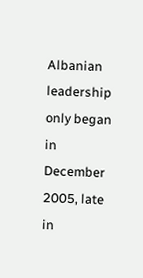Albanian leadership only began in December 2005, late in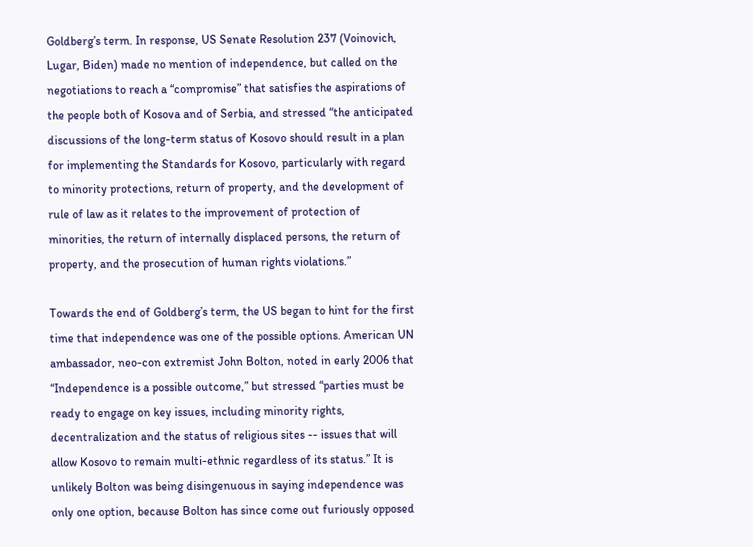Goldberg’s term. In response, US Senate Resolution 237 (Voinovich, Lugar, Biden) made no mention of independence, but called on the negotiations to reach a “compromise” that satisfies the aspirations of the people both of Kosova and of Serbia, and stressed “the anticipated discussions of the long-term status of Kosovo should result in a plan for implementing the Standards for Kosovo, particularly with regard to minority protections, return of property, and the development of rule of law as it relates to the improvement of protection of minorities, the return of internally displaced persons, the return of property, and the prosecution of human rights violations.”

Towards the end of Goldberg’s term, the US began to hint for the first time that independence was one of the possible options. American UN ambassador, neo-con extremist John Bolton, noted in early 2006 that “Independence is a possible outcome,” but stressed “parties must be ready to engage on key issues, including minority rights, decentralization and the status of religious sites -- issues that will allow Kosovo to remain multi-ethnic regardless of its status.” It is unlikely Bolton was being disingenuous in saying independence was only one option, because Bolton has since come out furiously opposed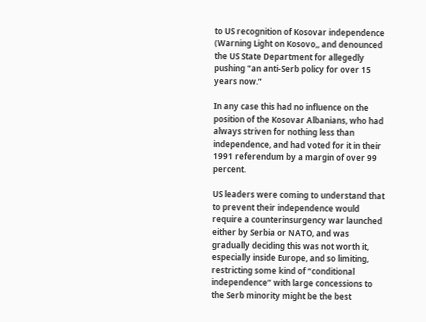to US recognition of Kosovar independence (Warning Light on Kosovo,, and denounced the US State Department for allegedly pushing "an anti-Serb policy for over 15 years now.”

In any case this had no influence on the position of the Kosovar Albanians, who had always striven for nothing less than independence, and had voted for it in their 1991 referendum by a margin of over 99 percent.

US leaders were coming to understand that to prevent their independence would require a counterinsurgency war launched either by Serbia or NATO, and was gradually deciding this was not worth it, especially inside Europe, and so limiting, restricting some kind of “conditional independence” with large concessions to the Serb minority might be the best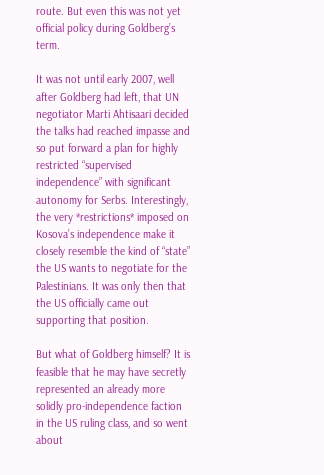route. But even this was not yet official policy during Goldberg’s term.

It was not until early 2007, well after Goldberg had left, that UN negotiator Marti Ahtisaari decided the talks had reached impasse and so put forward a plan for highly restricted “supervised independence” with significant autonomy for Serbs. Interestingly, the very *restrictions* imposed on Kosova’s independence make it closely resemble the kind of “state” the US wants to negotiate for the Palestinians. It was only then that the US officially came out supporting that position.

But what of Goldberg himself? It is feasible that he may have secretly represented an already more solidly pro-independence faction in the US ruling class, and so went about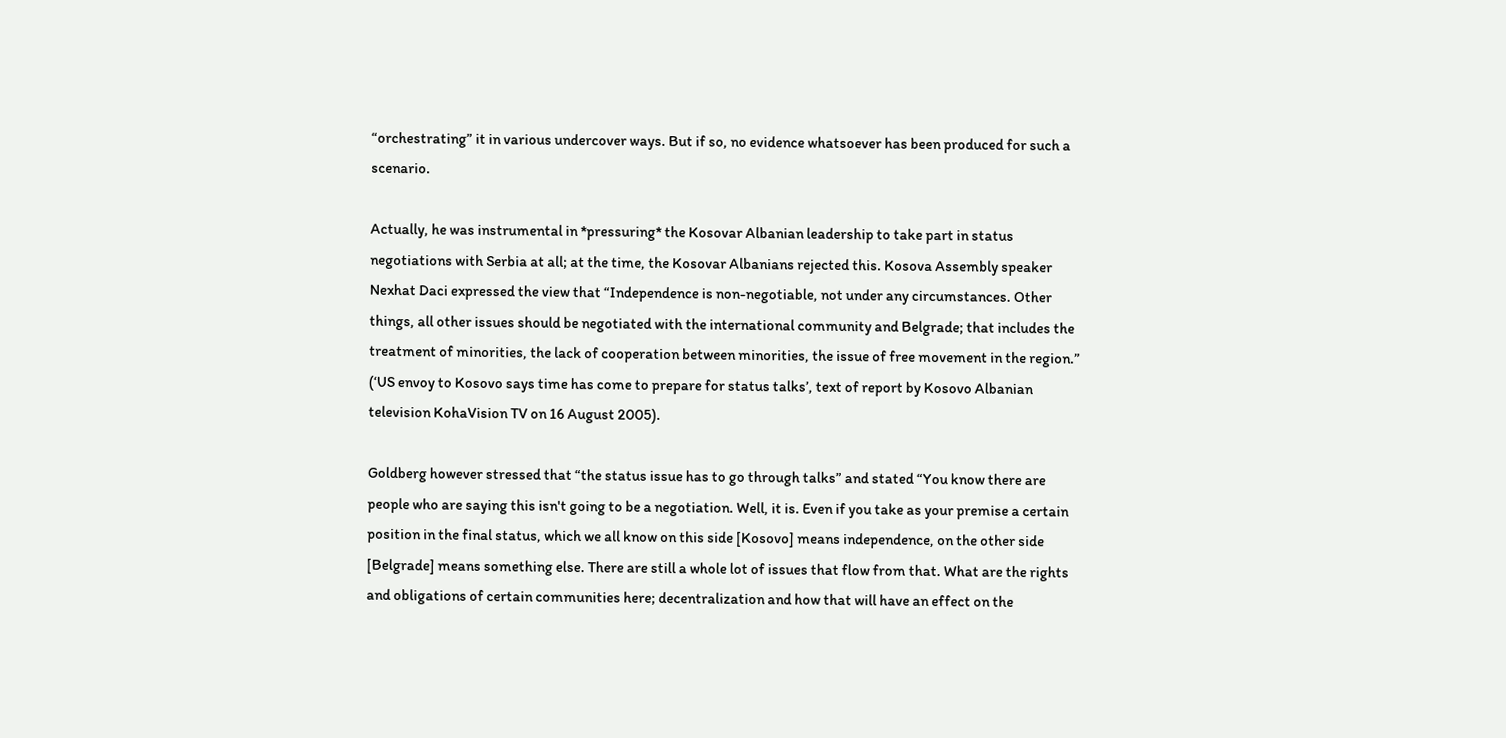“orchestrating” it in various undercover ways. But if so, no evidence whatsoever has been produced for such a scenario.

Actually, he was instrumental in *pressuring* the Kosovar Albanian leadership to take part in status negotiations with Serbia at all; at the time, the Kosovar Albanians rejected this. Kosova Assembly speaker Nexhat Daci expressed the view that “Independence is non-negotiable, not under any circumstances. Other things, all other issues should be negotiated with the international community and Belgrade; that includes the treatment of minorities, the lack of cooperation between minorities, the issue of free movement in the region.” (‘US envoy to Kosovo says time has come to prepare for status talks’, text of report by Kosovo Albanian television KohaVision TV on 16 August 2005).

Goldberg however stressed that “the status issue has to go through talks” and stated “You know there are people who are saying this isn't going to be a negotiation. Well, it is. Even if you take as your premise a certain position in the final status, which we all know on this side [Kosovo] means independence, on the other side [Belgrade] means something else. There are still a whole lot of issues that flow from that. What are the rights and obligations of certain communities here; decentralization and how that will have an effect on the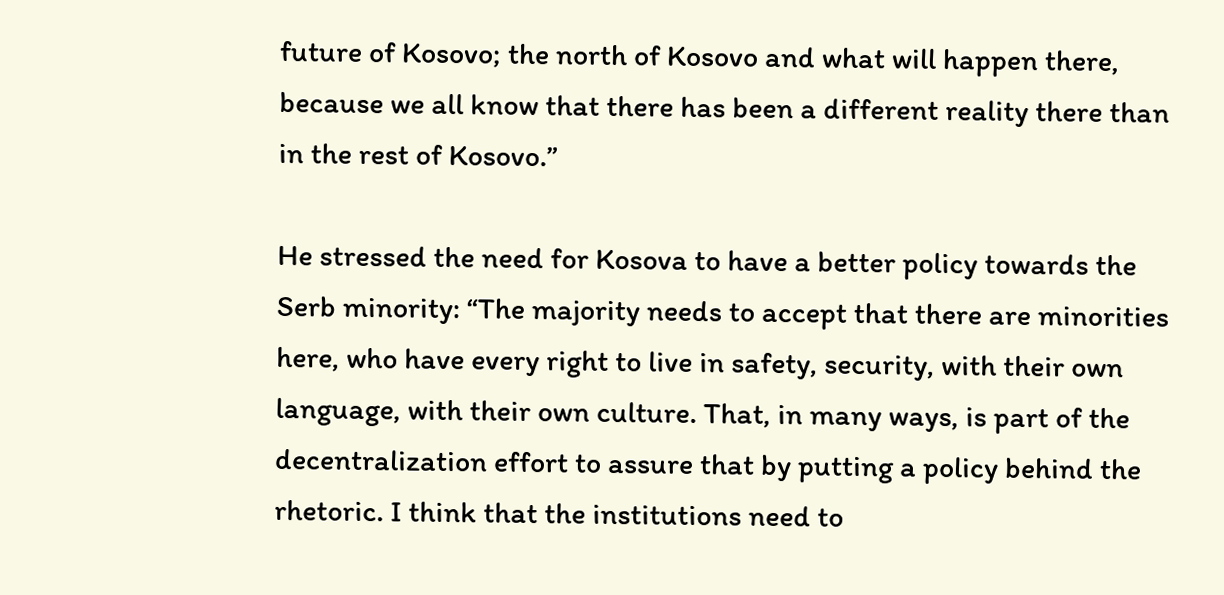future of Kosovo; the north of Kosovo and what will happen there, because we all know that there has been a different reality there than in the rest of Kosovo.”

He stressed the need for Kosova to have a better policy towards the Serb minority: “The majority needs to accept that there are minorities here, who have every right to live in safety, security, with their own language, with their own culture. That, in many ways, is part of the decentralization effort to assure that by putting a policy behind the rhetoric. I think that the institutions need to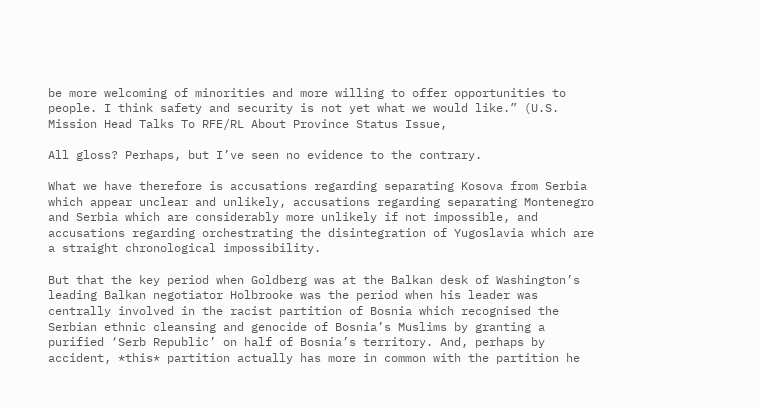be more welcoming of minorities and more willing to offer opportunities to people. I think safety and security is not yet what we would like.” (U.S. Mission Head Talks To RFE/RL About Province Status Issue,

All gloss? Perhaps, but I’ve seen no evidence to the contrary.

What we have therefore is accusations regarding separating Kosova from Serbia which appear unclear and unlikely, accusations regarding separating Montenegro and Serbia which are considerably more unlikely if not impossible, and accusations regarding orchestrating the disintegration of Yugoslavia which are a straight chronological impossibility.

But that the key period when Goldberg was at the Balkan desk of Washington’s leading Balkan negotiator Holbrooke was the period when his leader was centrally involved in the racist partition of Bosnia which recognised the Serbian ethnic cleansing and genocide of Bosnia’s Muslims by granting a purified ‘Serb Republic’ on half of Bosnia’s territory. And, perhaps by accident, *this* partition actually has more in common with the partition he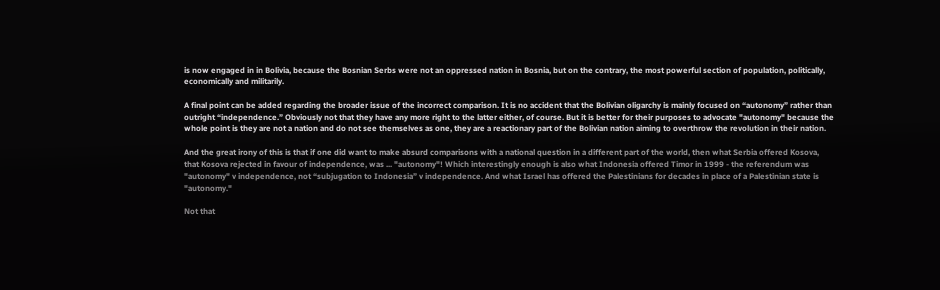is now engaged in in Bolivia, because the Bosnian Serbs were not an oppressed nation in Bosnia, but on the contrary, the most powerful section of population, politically, economically and militarily.

A final point can be added regarding the broader issue of the incorrect comparison. It is no accident that the Bolivian oligarchy is mainly focused on “autonomy” rather than outright “independence.” Obviously not that they have any more right to the latter either, of course. But it is better for their purposes to advocate "autonomy" because the whole point is they are not a nation and do not see themselves as one, they are a reactionary part of the Bolivian nation aiming to overthrow the revolution in their nation.

And the great irony of this is that if one did want to make absurd comparisons with a national question in a different part of the world, then what Serbia offered Kosova, that Kosova rejected in favour of independence, was ... "autonomy"! Which interestingly enough is also what Indonesia offered Timor in 1999 - the referendum was "autonomy" v independence, not “subjugation to Indonesia” v independence. And what Israel has offered the Palestinians for decades in place of a Palestinian state is "autonomy."

Not that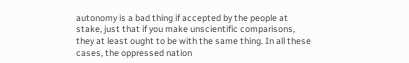autonomy is a bad thing if accepted by the people at stake, just that if you make unscientific comparisons, they at least ought to be with the same thing. In all these cases, the oppressed nation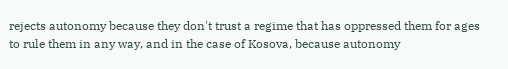rejects autonomy because they don't trust a regime that has oppressed them for ages to rule them in any way, and in the case of Kosova, because autonomy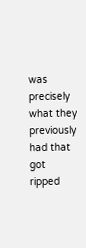was precisely what they previously had that got ripped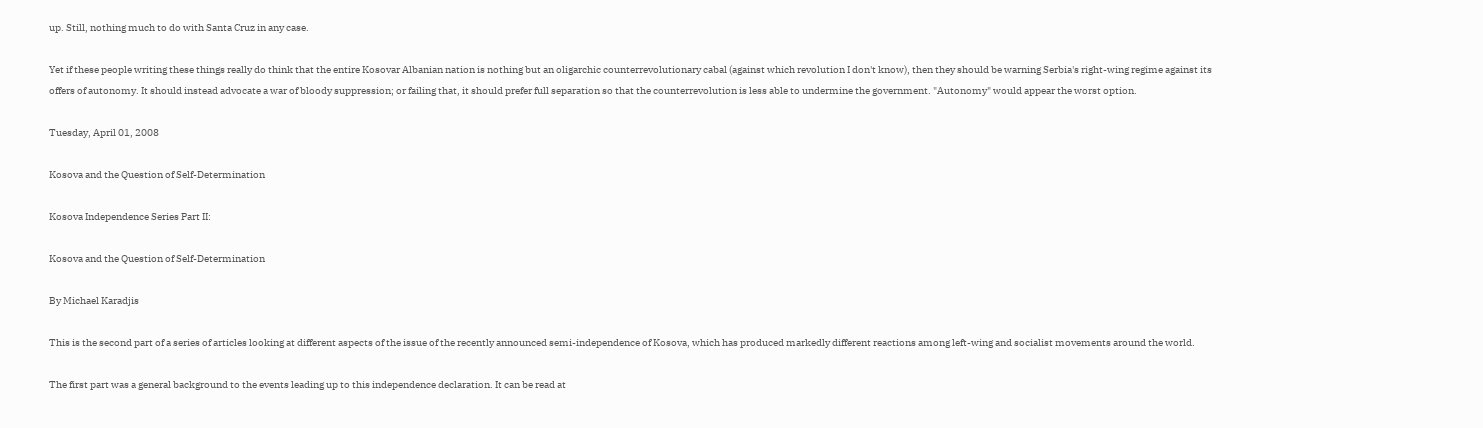up. Still, nothing much to do with Santa Cruz in any case.

Yet if these people writing these things really do think that the entire Kosovar Albanian nation is nothing but an oligarchic counterrevolutionary cabal (against which revolution I don't know), then they should be warning Serbia's right-wing regime against its offers of autonomy. It should instead advocate a war of bloody suppression; or failing that, it should prefer full separation so that the counterrevolution is less able to undermine the government. "Autonomy" would appear the worst option.

Tuesday, April 01, 2008

Kosova and the Question of Self-Determination

Kosova Independence Series Part II:

Kosova and the Question of Self-Determination

By Michael Karadjis

This is the second part of a series of articles looking at different aspects of the issue of the recently announced semi-independence of Kosova, which has produced markedly different reactions among left-wing and socialist movements around the world.

The first part was a general background to the events leading up to this independence declaration. It can be read at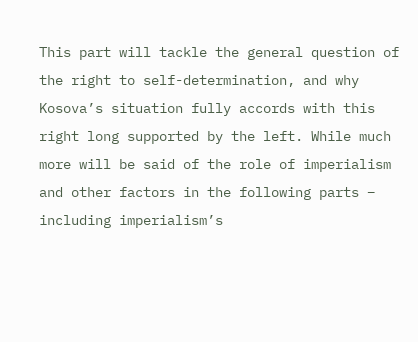This part will tackle the general question of the right to self-determination, and why Kosova’s situation fully accords with this right long supported by the left. While much more will be said of the role of imperialism and other factors in the following parts – including imperialism’s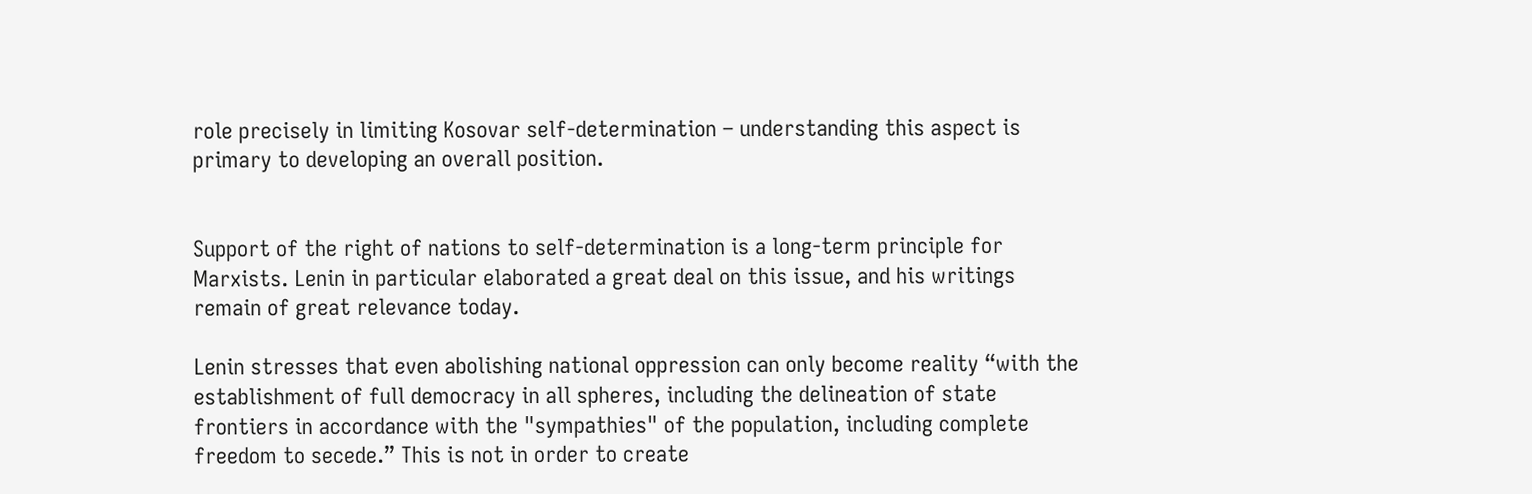role precisely in limiting Kosovar self-determination – understanding this aspect is primary to developing an overall position.


Support of the right of nations to self-determination is a long-term principle for Marxists. Lenin in particular elaborated a great deal on this issue, and his writings remain of great relevance today.

Lenin stresses that even abolishing national oppression can only become reality “with the establishment of full democracy in all spheres, including the delineation of state frontiers in accordance with the "sympathies" of the population, including complete freedom to secede.” This is not in order to create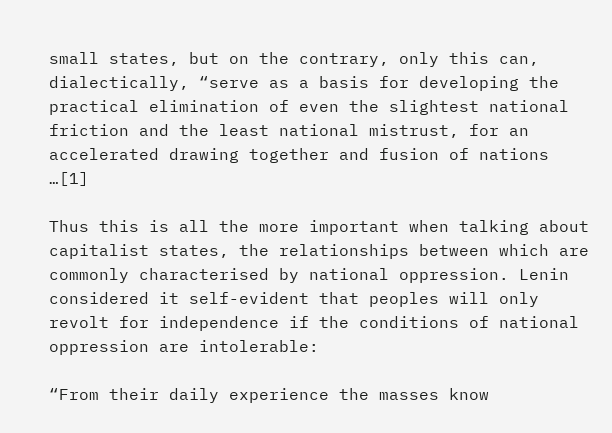small states, but on the contrary, only this can, dialectically, “serve as a basis for developing the practical elimination of even the slightest national friction and the least national mistrust, for an accelerated drawing together and fusion of nations …[1]

Thus this is all the more important when talking about capitalist states, the relationships between which are commonly characterised by national oppression. Lenin considered it self-evident that peoples will only revolt for independence if the conditions of national oppression are intolerable:

“From their daily experience the masses know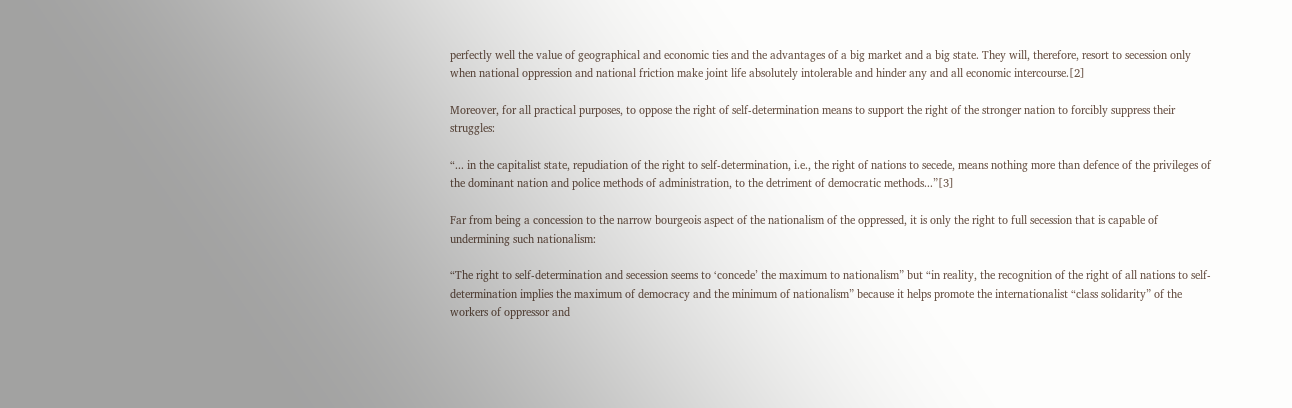perfectly well the value of geographical and economic ties and the advantages of a big market and a big state. They will, therefore, resort to secession only when national oppression and national friction make joint life absolutely intolerable and hinder any and all economic intercourse.[2]

Moreover, for all practical purposes, to oppose the right of self-determination means to support the right of the stronger nation to forcibly suppress their struggles:

“... in the capitalist state, repudiation of the right to self-determination, i.e., the right of nations to secede, means nothing more than defence of the privileges of the dominant nation and police methods of administration, to the detriment of democratic methods...”[3]

Far from being a concession to the narrow bourgeois aspect of the nationalism of the oppressed, it is only the right to full secession that is capable of undermining such nationalism:

“The right to self-determination and secession seems to ‘concede’ the maximum to nationalism” but “in reality, the recognition of the right of all nations to self-determination implies the maximum of democracy and the minimum of nationalism” because it helps promote the internationalist “class solidarity” of the workers of oppressor and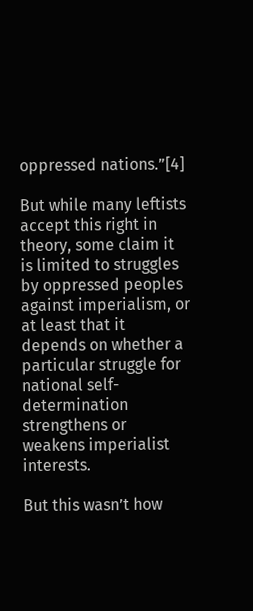oppressed nations.”[4]

But while many leftists accept this right in theory, some claim it is limited to struggles by oppressed peoples against imperialism, or at least that it depends on whether a particular struggle for national self-determination strengthens or weakens imperialist interests.

But this wasn’t how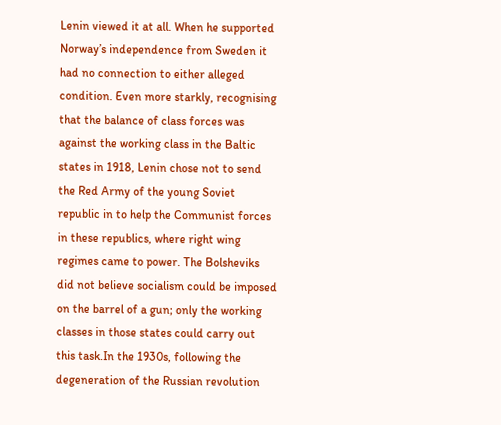Lenin viewed it at all. When he supported Norway’s independence from Sweden it had no connection to either alleged condition. Even more starkly, recognising that the balance of class forces was against the working class in the Baltic states in 1918, Lenin chose not to send the Red Army of the young Soviet republic in to help the Communist forces in these republics, where right wing regimes came to power. The Bolsheviks did not believe socialism could be imposed on the barrel of a gun; only the working classes in those states could carry out this task.In the 1930s, following the degeneration of the Russian revolution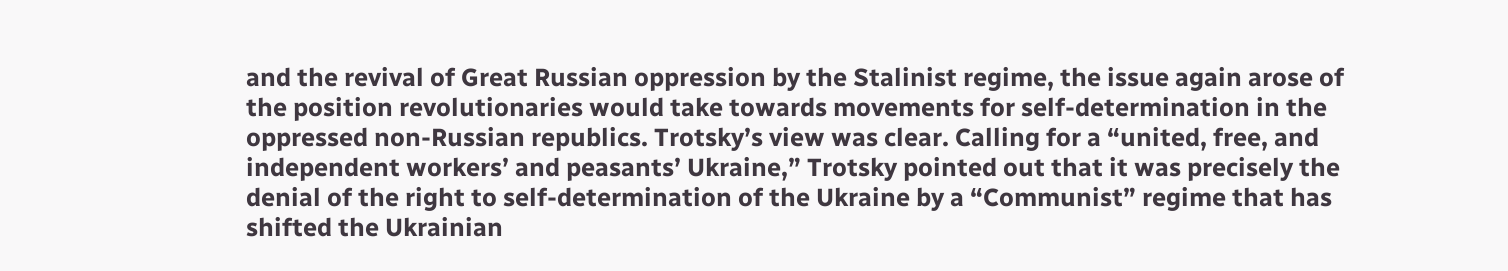and the revival of Great Russian oppression by the Stalinist regime, the issue again arose of the position revolutionaries would take towards movements for self-determination in the oppressed non-Russian republics. Trotsky’s view was clear. Calling for a “united, free, and independent workers’ and peasants’ Ukraine,” Trotsky pointed out that it was precisely the denial of the right to self-determination of the Ukraine by a “Communist” regime that has shifted the Ukrainian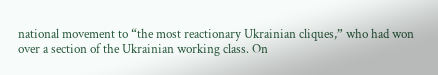national movement to “the most reactionary Ukrainian cliques,” who had won over a section of the Ukrainian working class. On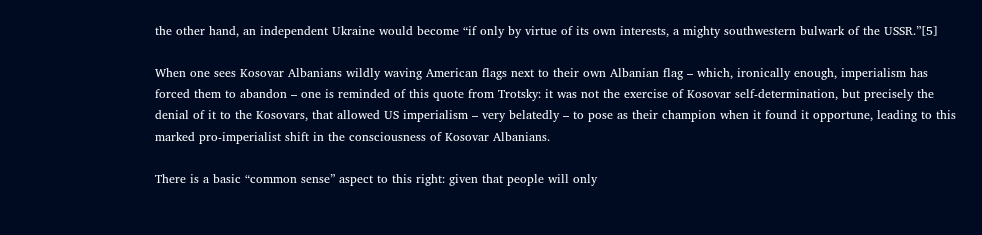the other hand, an independent Ukraine would become “if only by virtue of its own interests, a mighty southwestern bulwark of the USSR.”[5]

When one sees Kosovar Albanians wildly waving American flags next to their own Albanian flag – which, ironically enough, imperialism has forced them to abandon – one is reminded of this quote from Trotsky: it was not the exercise of Kosovar self-determination, but precisely the denial of it to the Kosovars, that allowed US imperialism – very belatedly – to pose as their champion when it found it opportune, leading to this marked pro-imperialist shift in the consciousness of Kosovar Albanians.

There is a basic “common sense” aspect to this right: given that people will only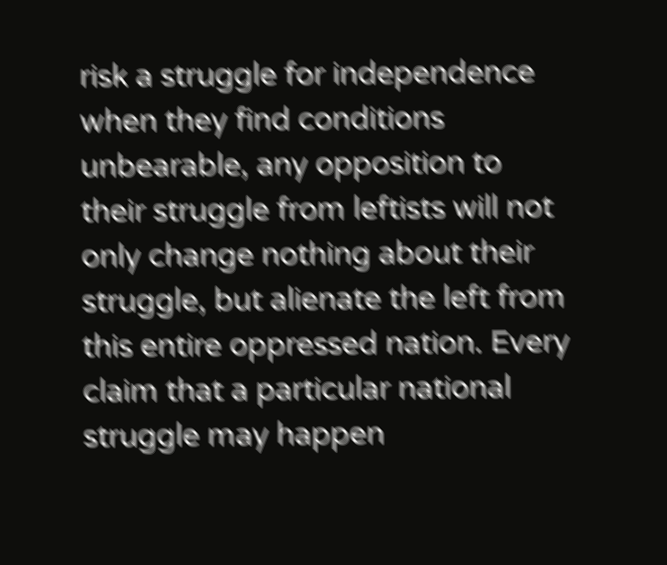risk a struggle for independence when they find conditions unbearable, any opposition to their struggle from leftists will not only change nothing about their struggle, but alienate the left from this entire oppressed nation. Every claim that a particular national struggle may happen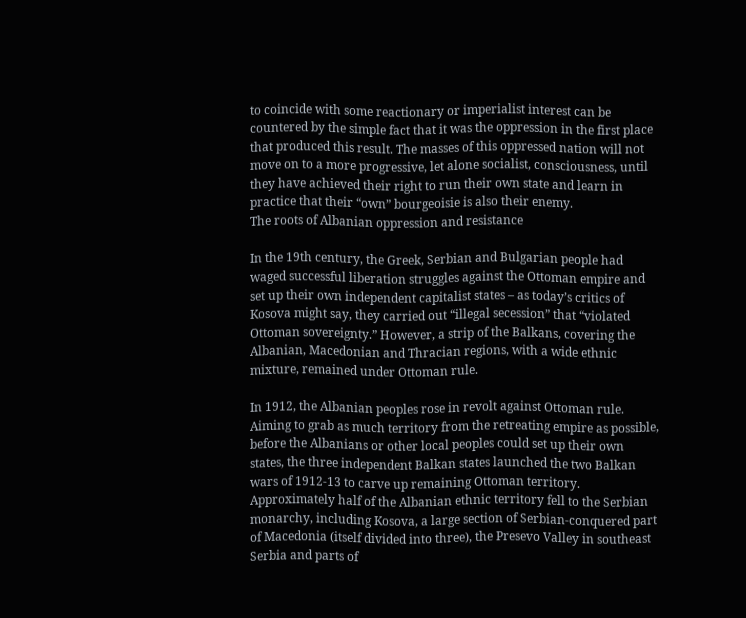to coincide with some reactionary or imperialist interest can be countered by the simple fact that it was the oppression in the first place that produced this result. The masses of this oppressed nation will not move on to a more progressive, let alone socialist, consciousness, until they have achieved their right to run their own state and learn in practice that their “own” bourgeoisie is also their enemy.
The roots of Albanian oppression and resistance

In the 19th century, the Greek, Serbian and Bulgarian people had waged successful liberation struggles against the Ottoman empire and set up their own independent capitalist states – as today’s critics of Kosova might say, they carried out “illegal secession” that “violated Ottoman sovereignty.” However, a strip of the Balkans, covering the Albanian, Macedonian and Thracian regions, with a wide ethnic mixture, remained under Ottoman rule.

In 1912, the Albanian peoples rose in revolt against Ottoman rule. Aiming to grab as much territory from the retreating empire as possible, before the Albanians or other local peoples could set up their own states, the three independent Balkan states launched the two Balkan wars of 1912-13 to carve up remaining Ottoman territory. Approximately half of the Albanian ethnic territory fell to the Serbian monarchy, including Kosova, a large section of Serbian-conquered part of Macedonia (itself divided into three), the Presevo Valley in southeast Serbia and parts of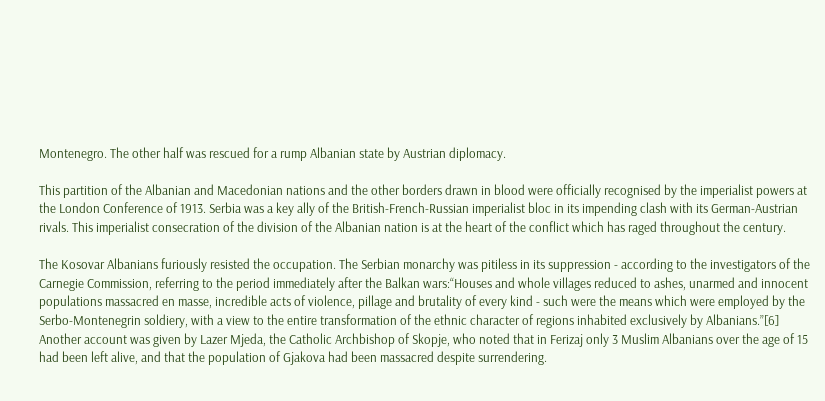Montenegro. The other half was rescued for a rump Albanian state by Austrian diplomacy.

This partition of the Albanian and Macedonian nations and the other borders drawn in blood were officially recognised by the imperialist powers at the London Conference of 1913. Serbia was a key ally of the British-French-Russian imperialist bloc in its impending clash with its German-Austrian rivals. This imperialist consecration of the division of the Albanian nation is at the heart of the conflict which has raged throughout the century.

The Kosovar Albanians furiously resisted the occupation. The Serbian monarchy was pitiless in its suppression - according to the investigators of the Carnegie Commission, referring to the period immediately after the Balkan wars:“Houses and whole villages reduced to ashes, unarmed and innocent populations massacred en masse, incredible acts of violence, pillage and brutality of every kind - such were the means which were employed by the Serbo-Montenegrin soldiery, with a view to the entire transformation of the ethnic character of regions inhabited exclusively by Albanians.”[6] Another account was given by Lazer Mjeda, the Catholic Archbishop of Skopje, who noted that in Ferizaj only 3 Muslim Albanians over the age of 15 had been left alive, and that the population of Gjakova had been massacred despite surrendering.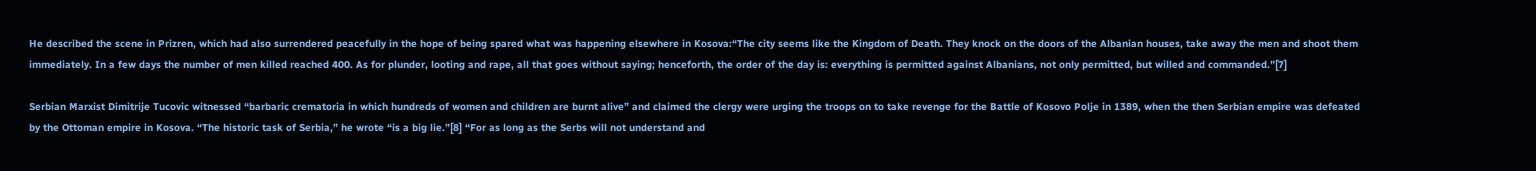He described the scene in Prizren, which had also surrendered peacefully in the hope of being spared what was happening elsewhere in Kosova:“The city seems like the Kingdom of Death. They knock on the doors of the Albanian houses, take away the men and shoot them immediately. In a few days the number of men killed reached 400. As for plunder, looting and rape, all that goes without saying; henceforth, the order of the day is: everything is permitted against Albanians, not only permitted, but willed and commanded.”[7]

Serbian Marxist Dimitrije Tucovic witnessed “barbaric crematoria in which hundreds of women and children are burnt alive” and claimed the clergy were urging the troops on to take revenge for the Battle of Kosovo Polje in 1389, when the then Serbian empire was defeated by the Ottoman empire in Kosova. “The historic task of Serbia,” he wrote “is a big lie.”[8] “For as long as the Serbs will not understand and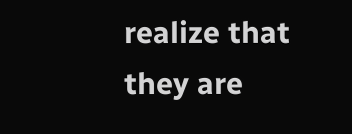realize that they are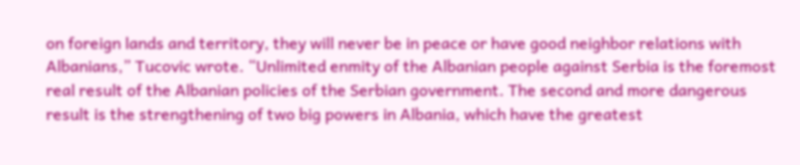on foreign lands and territory, they will never be in peace or have good neighbor relations with Albanians,” Tucovic wrote. “Unlimited enmity of the Albanian people against Serbia is the foremost real result of the Albanian policies of the Serbian government. The second and more dangerous result is the strengthening of two big powers in Albania, which have the greatest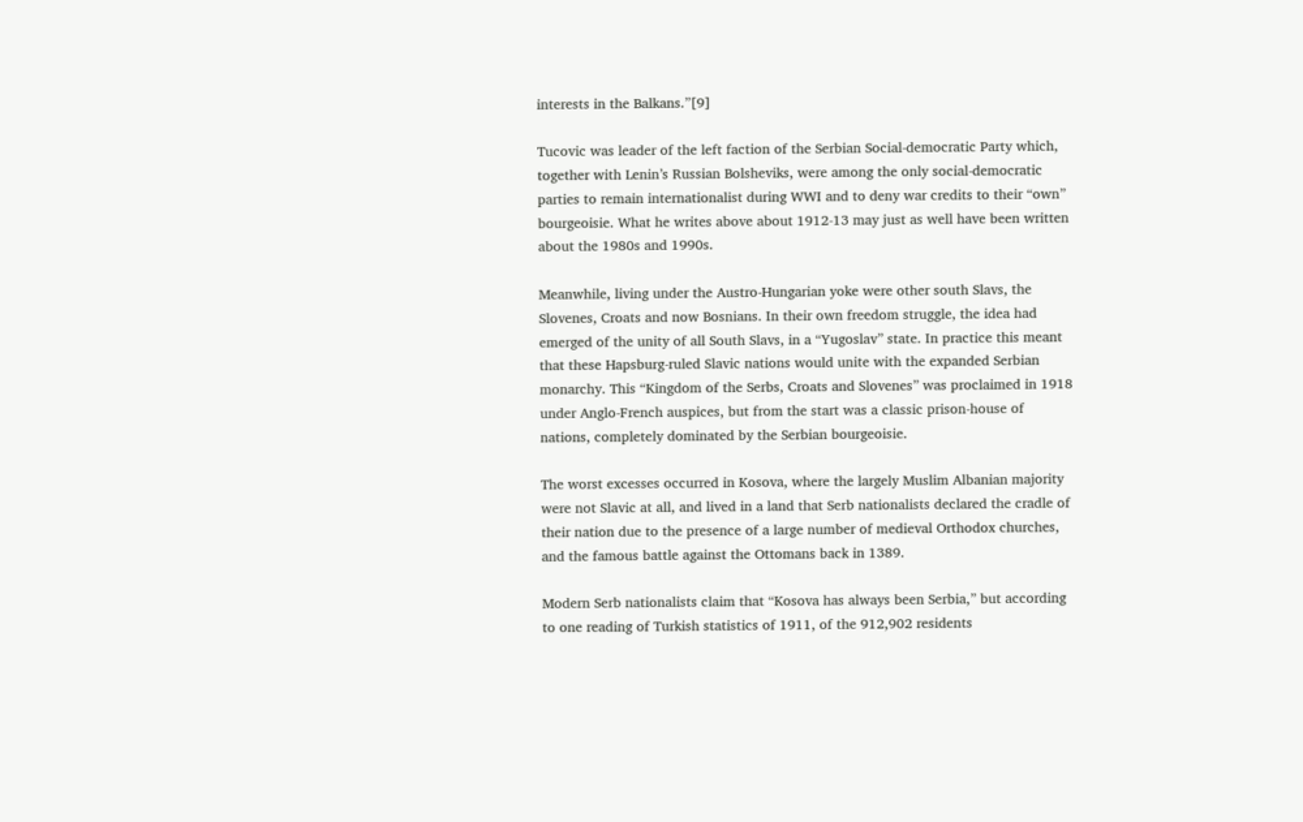interests in the Balkans.”[9]

Tucovic was leader of the left faction of the Serbian Social-democratic Party which, together with Lenin’s Russian Bolsheviks, were among the only social-democratic parties to remain internationalist during WWI and to deny war credits to their “own” bourgeoisie. What he writes above about 1912-13 may just as well have been written about the 1980s and 1990s.

Meanwhile, living under the Austro-Hungarian yoke were other south Slavs, the Slovenes, Croats and now Bosnians. In their own freedom struggle, the idea had emerged of the unity of all South Slavs, in a “Yugoslav” state. In practice this meant that these Hapsburg-ruled Slavic nations would unite with the expanded Serbian monarchy. This “Kingdom of the Serbs, Croats and Slovenes” was proclaimed in 1918 under Anglo-French auspices, but from the start was a classic prison-house of nations, completely dominated by the Serbian bourgeoisie.

The worst excesses occurred in Kosova, where the largely Muslim Albanian majority were not Slavic at all, and lived in a land that Serb nationalists declared the cradle of their nation due to the presence of a large number of medieval Orthodox churches, and the famous battle against the Ottomans back in 1389.

Modern Serb nationalists claim that “Kosova has always been Serbia,” but according to one reading of Turkish statistics of 1911, of the 912,902 residents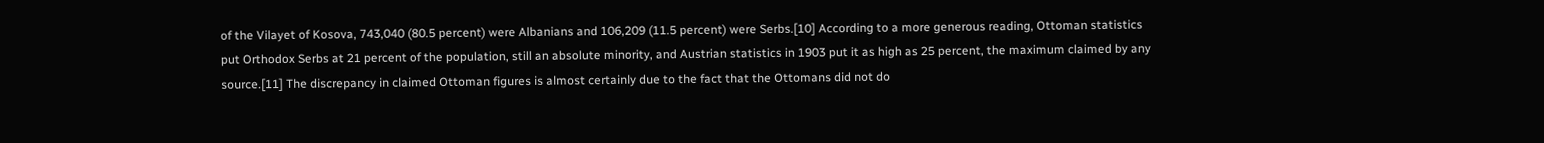of the Vilayet of Kosova, 743,040 (80.5 percent) were Albanians and 106,209 (11.5 percent) were Serbs.[10] According to a more generous reading, Ottoman statistics put Orthodox Serbs at 21 percent of the population, still an absolute minority, and Austrian statistics in 1903 put it as high as 25 percent, the maximum claimed by any source.[11] The discrepancy in claimed Ottoman figures is almost certainly due to the fact that the Ottomans did not do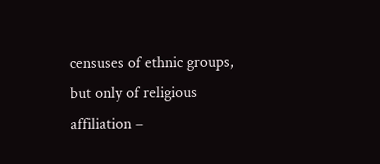censuses of ethnic groups, but only of religious affiliation –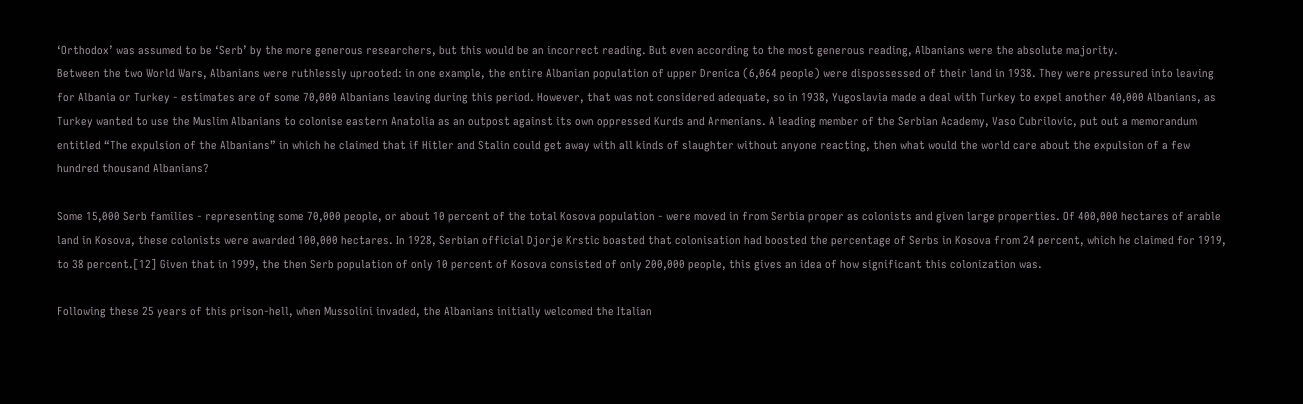‘Orthodox’ was assumed to be ‘Serb’ by the more generous researchers, but this would be an incorrect reading. But even according to the most generous reading, Albanians were the absolute majority.
Between the two World Wars, Albanians were ruthlessly uprooted: in one example, the entire Albanian population of upper Drenica (6,064 people) were dispossessed of their land in 1938. They were pressured into leaving for Albania or Turkey - estimates are of some 70,000 Albanians leaving during this period. However, that was not considered adequate, so in 1938, Yugoslavia made a deal with Turkey to expel another 40,000 Albanians, as Turkey wanted to use the Muslim Albanians to colonise eastern Anatolia as an outpost against its own oppressed Kurds and Armenians. A leading member of the Serbian Academy, Vaso Cubrilovic, put out a memorandum entitled “The expulsion of the Albanians” in which he claimed that if Hitler and Stalin could get away with all kinds of slaughter without anyone reacting, then what would the world care about the expulsion of a few hundred thousand Albanians?

Some 15,000 Serb families - representing some 70,000 people, or about 10 percent of the total Kosova population - were moved in from Serbia proper as colonists and given large properties. Of 400,000 hectares of arable land in Kosova, these colonists were awarded 100,000 hectares. In 1928, Serbian official Djorje Krstic boasted that colonisation had boosted the percentage of Serbs in Kosova from 24 percent, which he claimed for 1919, to 38 percent.[12] Given that in 1999, the then Serb population of only 10 percent of Kosova consisted of only 200,000 people, this gives an idea of how significant this colonization was.

Following these 25 years of this prison-hell, when Mussolini invaded, the Albanians initially welcomed the Italian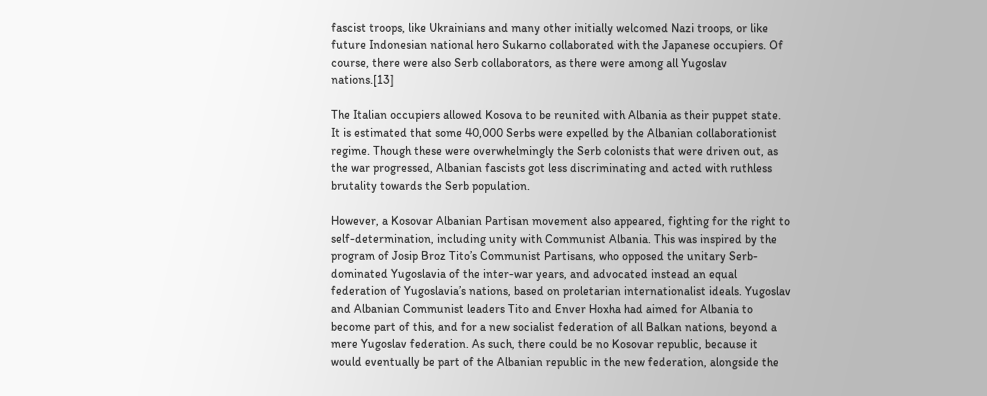fascist troops, like Ukrainians and many other initially welcomed Nazi troops, or like future Indonesian national hero Sukarno collaborated with the Japanese occupiers. Of course, there were also Serb collaborators, as there were among all Yugoslav nations.[13]

The Italian occupiers allowed Kosova to be reunited with Albania as their puppet state. It is estimated that some 40,000 Serbs were expelled by the Albanian collaborationist regime. Though these were overwhelmingly the Serb colonists that were driven out, as the war progressed, Albanian fascists got less discriminating and acted with ruthless brutality towards the Serb population.

However, a Kosovar Albanian Partisan movement also appeared, fighting for the right to self-determination, including unity with Communist Albania. This was inspired by the program of Josip Broz Tito’s Communist Partisans, who opposed the unitary Serb-dominated Yugoslavia of the inter-war years, and advocated instead an equal federation of Yugoslavia’s nations, based on proletarian internationalist ideals. Yugoslav and Albanian Communist leaders Tito and Enver Hoxha had aimed for Albania to become part of this, and for a new socialist federation of all Balkan nations, beyond a mere Yugoslav federation. As such, there could be no Kosovar republic, because it would eventually be part of the Albanian republic in the new federation, alongside the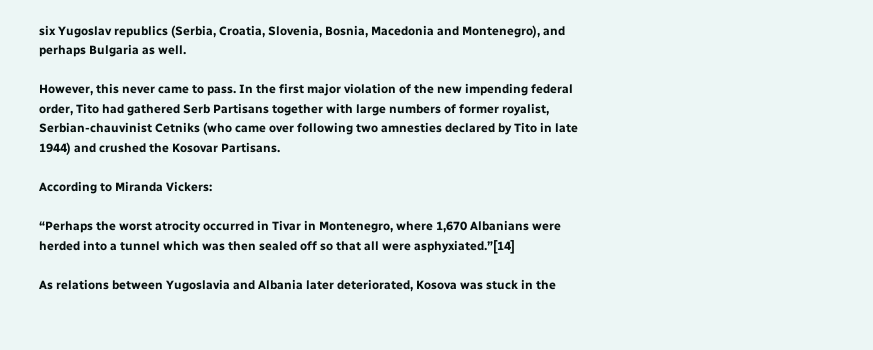six Yugoslav republics (Serbia, Croatia, Slovenia, Bosnia, Macedonia and Montenegro), and perhaps Bulgaria as well.

However, this never came to pass. In the first major violation of the new impending federal order, Tito had gathered Serb Partisans together with large numbers of former royalist, Serbian-chauvinist Cetniks (who came over following two amnesties declared by Tito in late 1944) and crushed the Kosovar Partisans.

According to Miranda Vickers:

“Perhaps the worst atrocity occurred in Tivar in Montenegro, where 1,670 Albanians were herded into a tunnel which was then sealed off so that all were asphyxiated.”[14]

As relations between Yugoslavia and Albania later deteriorated, Kosova was stuck in the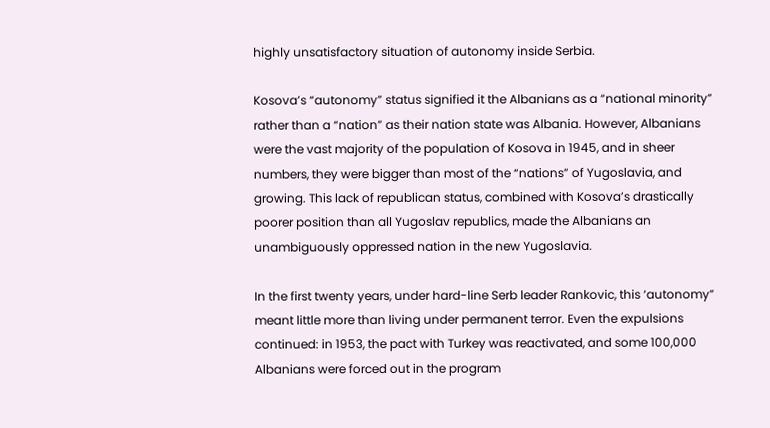highly unsatisfactory situation of autonomy inside Serbia.

Kosova’s “autonomy” status signified it the Albanians as a “national minority” rather than a “nation” as their nation state was Albania. However, Albanians were the vast majority of the population of Kosova in 1945, and in sheer numbers, they were bigger than most of the “nations” of Yugoslavia, and growing. This lack of republican status, combined with Kosova’s drastically poorer position than all Yugoslav republics, made the Albanians an unambiguously oppressed nation in the new Yugoslavia.

In the first twenty years, under hard-line Serb leader Rankovic, this ‘autonomy” meant little more than living under permanent terror. Even the expulsions continued: in 1953, the pact with Turkey was reactivated, and some 100,000 Albanians were forced out in the program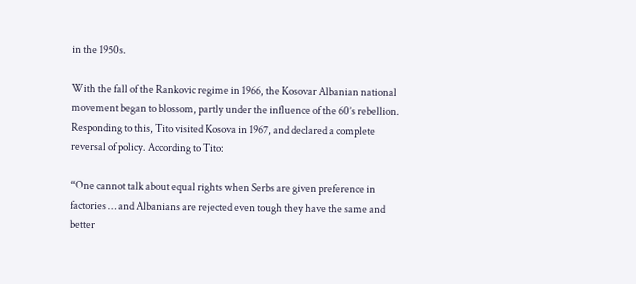in the 1950s.

With the fall of the Rankovic regime in 1966, the Kosovar Albanian national movement began to blossom, partly under the influence of the 60’s rebellion. Responding to this, Tito visited Kosova in 1967, and declared a complete reversal of policy. According to Tito:

“One cannot talk about equal rights when Serbs are given preference in factories … and Albanians are rejected even tough they have the same and better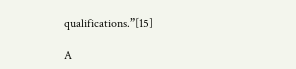qualifications.”[15]

A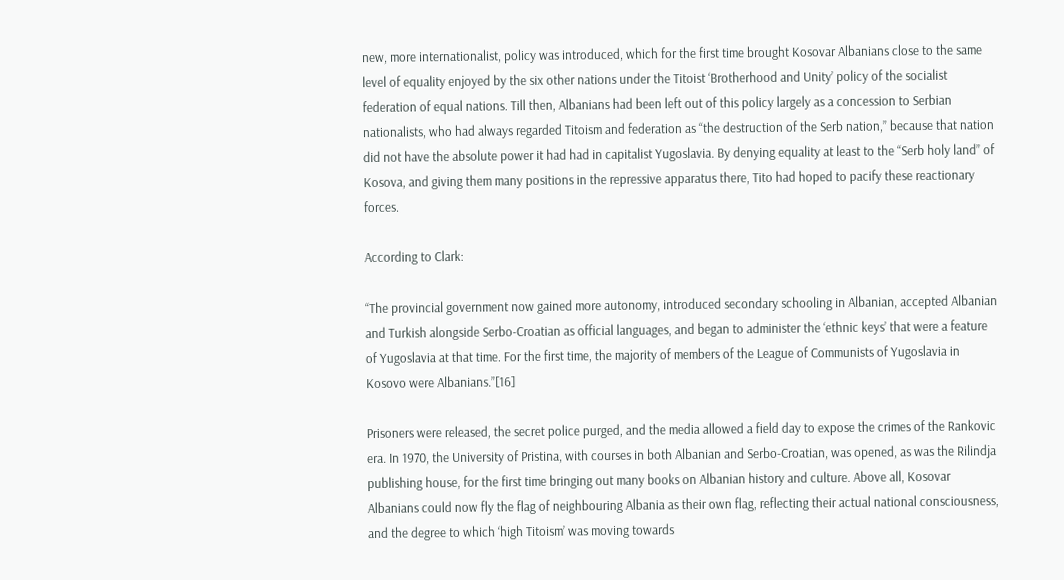new, more internationalist, policy was introduced, which for the first time brought Kosovar Albanians close to the same level of equality enjoyed by the six other nations under the Titoist ‘Brotherhood and Unity’ policy of the socialist federation of equal nations. Till then, Albanians had been left out of this policy largely as a concession to Serbian nationalists, who had always regarded Titoism and federation as “the destruction of the Serb nation,” because that nation did not have the absolute power it had had in capitalist Yugoslavia. By denying equality at least to the “Serb holy land” of Kosova, and giving them many positions in the repressive apparatus there, Tito had hoped to pacify these reactionary forces.

According to Clark:

“The provincial government now gained more autonomy, introduced secondary schooling in Albanian, accepted Albanian and Turkish alongside Serbo-Croatian as official languages, and began to administer the ‘ethnic keys’ that were a feature of Yugoslavia at that time. For the first time, the majority of members of the League of Communists of Yugoslavia in Kosovo were Albanians.”[16]

Prisoners were released, the secret police purged, and the media allowed a field day to expose the crimes of the Rankovic era. In 1970, the University of Pristina, with courses in both Albanian and Serbo-Croatian, was opened, as was the Rilindja publishing house, for the first time bringing out many books on Albanian history and culture. Above all, Kosovar Albanians could now fly the flag of neighbouring Albania as their own flag, reflecting their actual national consciousness, and the degree to which ‘high Titoism’ was moving towards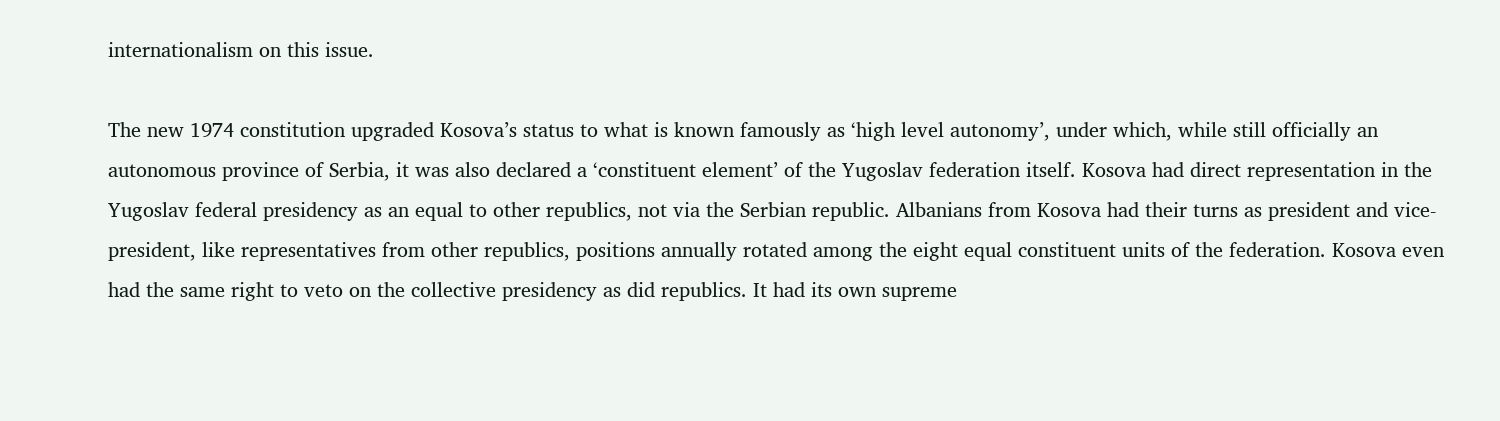internationalism on this issue.

The new 1974 constitution upgraded Kosova’s status to what is known famously as ‘high level autonomy’, under which, while still officially an autonomous province of Serbia, it was also declared a ‘constituent element’ of the Yugoslav federation itself. Kosova had direct representation in the Yugoslav federal presidency as an equal to other republics, not via the Serbian republic. Albanians from Kosova had their turns as president and vice-president, like representatives from other republics, positions annually rotated among the eight equal constituent units of the federation. Kosova even had the same right to veto on the collective presidency as did republics. It had its own supreme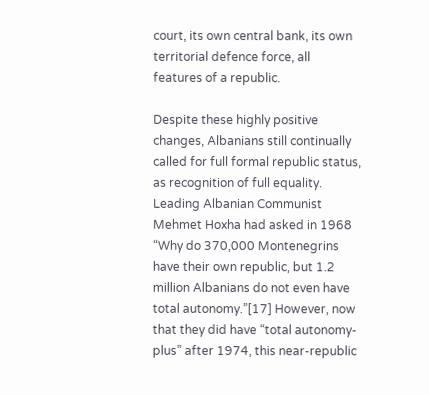court, its own central bank, its own territorial defence force, all features of a republic.

Despite these highly positive changes, Albanians still continually called for full formal republic status, as recognition of full equality. Leading Albanian Communist Mehmet Hoxha had asked in 1968 “Why do 370,000 Montenegrins have their own republic, but 1.2 million Albanians do not even have total autonomy.”[17] However, now that they did have “total autonomy-plus” after 1974, this near-republic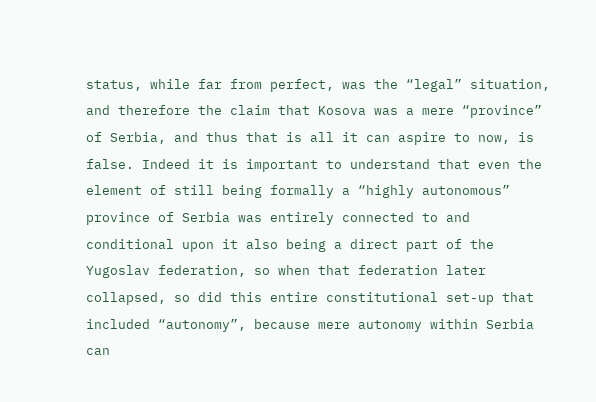status, while far from perfect, was the “legal” situation, and therefore the claim that Kosova was a mere “province” of Serbia, and thus that is all it can aspire to now, is false. Indeed it is important to understand that even the element of still being formally a “highly autonomous” province of Serbia was entirely connected to and conditional upon it also being a direct part of the Yugoslav federation, so when that federation later collapsed, so did this entire constitutional set-up that included “autonomy”, because mere autonomy within Serbia can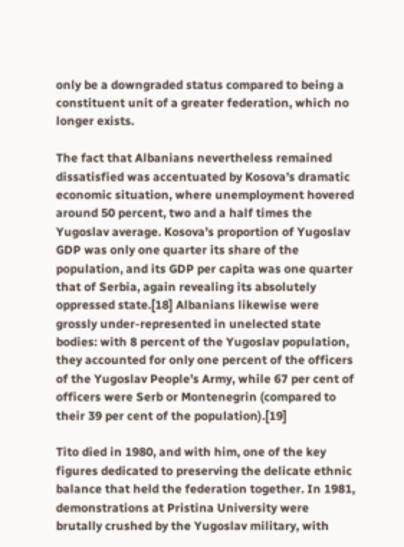only be a downgraded status compared to being a constituent unit of a greater federation, which no longer exists.

The fact that Albanians nevertheless remained dissatisfied was accentuated by Kosova’s dramatic economic situation, where unemployment hovered around 50 percent, two and a half times the Yugoslav average. Kosova’s proportion of Yugoslav GDP was only one quarter its share of the population, and its GDP per capita was one quarter that of Serbia, again revealing its absolutely oppressed state.[18] Albanians likewise were grossly under-represented in unelected state bodies: with 8 percent of the Yugoslav population, they accounted for only one percent of the officers of the Yugoslav People’s Army, while 67 per cent of officers were Serb or Montenegrin (compared to their 39 per cent of the population).[19]

Tito died in 1980, and with him, one of the key figures dedicated to preserving the delicate ethnic balance that held the federation together. In 1981, demonstrations at Pristina University were brutally crushed by the Yugoslav military, with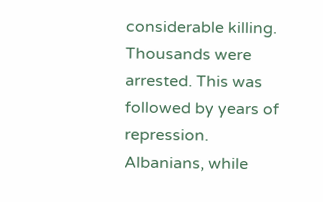considerable killing. Thousands were arrested. This was followed by years of repression. Albanians, while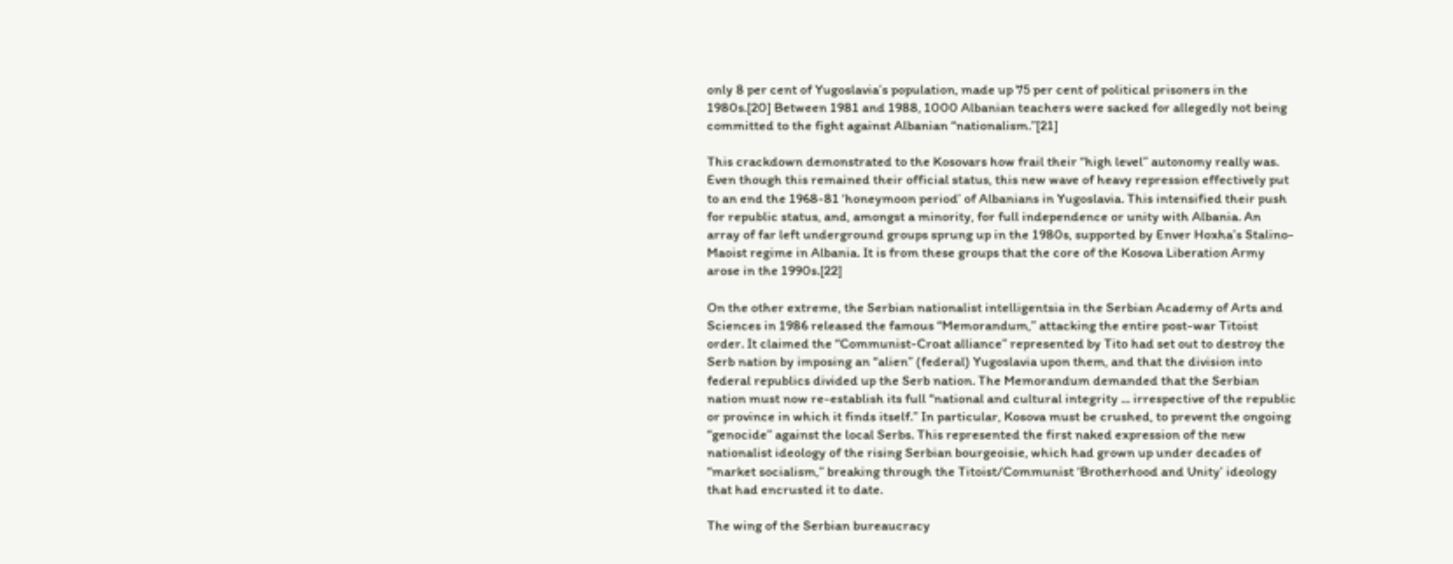only 8 per cent of Yugoslavia’s population, made up 75 per cent of political prisoners in the 1980s.[20] Between 1981 and 1988, 1000 Albanian teachers were sacked for allegedly not being committed to the fight against Albanian “nationalism.”[21]

This crackdown demonstrated to the Kosovars how frail their “high level” autonomy really was. Even though this remained their official status, this new wave of heavy repression effectively put to an end the 1968-81 ‘honeymoon period’ of Albanians in Yugoslavia. This intensified their push for republic status, and, amongst a minority, for full independence or unity with Albania. An array of far left underground groups sprung up in the 1980s, supported by Enver Hoxha’s Stalino-Maoist regime in Albania. It is from these groups that the core of the Kosova Liberation Army arose in the 1990s.[22]

On the other extreme, the Serbian nationalist intelligentsia in the Serbian Academy of Arts and Sciences in 1986 released the famous “Memorandum,” attacking the entire post-war Titoist order. It claimed the “Communist-Croat alliance” represented by Tito had set out to destroy the Serb nation by imposing an “alien” (federal) Yugoslavia upon them, and that the division into federal republics divided up the Serb nation. The Memorandum demanded that the Serbian nation must now re-establish its full “national and cultural integrity ... irrespective of the republic or province in which it finds itself.” In particular, Kosova must be crushed, to prevent the ongoing “genocide” against the local Serbs. This represented the first naked expression of the new nationalist ideology of the rising Serbian bourgeoisie, which had grown up under decades of “market socialism,” breaking through the Titoist/Communist ‘Brotherhood and Unity’ ideology that had encrusted it to date.

The wing of the Serbian bureaucracy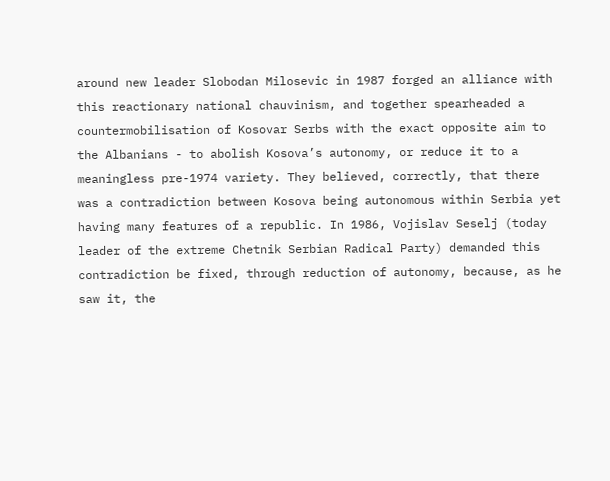around new leader Slobodan Milosevic in 1987 forged an alliance with this reactionary national chauvinism, and together spearheaded a countermobilisation of Kosovar Serbs with the exact opposite aim to the Albanians - to abolish Kosova’s autonomy, or reduce it to a meaningless pre-1974 variety. They believed, correctly, that there was a contradiction between Kosova being autonomous within Serbia yet having many features of a republic. In 1986, Vojislav Seselj (today leader of the extreme Chetnik Serbian Radical Party) demanded this contradiction be fixed, through reduction of autonomy, because, as he saw it, the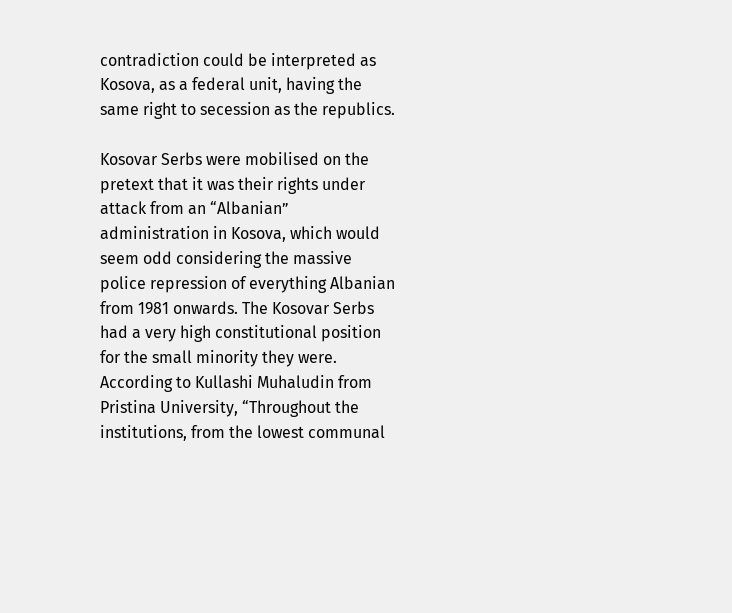contradiction could be interpreted as Kosova, as a federal unit, having the same right to secession as the republics.

Kosovar Serbs were mobilised on the pretext that it was their rights under attack from an “Albanian” administration in Kosova, which would seem odd considering the massive police repression of everything Albanian from 1981 onwards. The Kosovar Serbs had a very high constitutional position for the small minority they were. According to Kullashi Muhaludin from Pristina University, “Throughout the institutions, from the lowest communal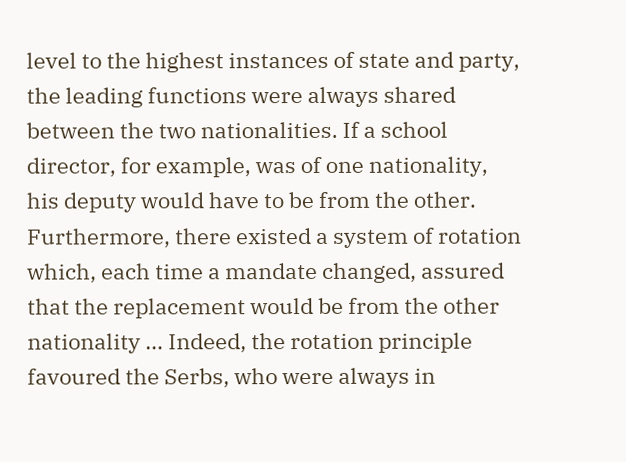level to the highest instances of state and party, the leading functions were always shared between the two nationalities. If a school director, for example, was of one nationality, his deputy would have to be from the other. Furthermore, there existed a system of rotation which, each time a mandate changed, assured that the replacement would be from the other nationality … Indeed, the rotation principle favoured the Serbs, who were always in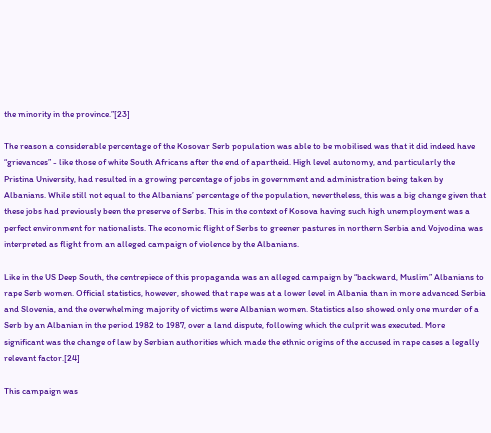the minority in the province.”[23]

The reason a considerable percentage of the Kosovar Serb population was able to be mobilised was that it did indeed have “grievances” - like those of white South Africans after the end of apartheid. High level autonomy, and particularly the Pristina University, had resulted in a growing percentage of jobs in government and administration being taken by Albanians. While still not equal to the Albanians’ percentage of the population, nevertheless, this was a big change given that these jobs had previously been the preserve of Serbs. This in the context of Kosova having such high unemployment was a perfect environment for nationalists. The economic flight of Serbs to greener pastures in northern Serbia and Vojvodina was interpreted as flight from an alleged campaign of violence by the Albanians.

Like in the US Deep South, the centrepiece of this propaganda was an alleged campaign by “backward, Muslim” Albanians to rape Serb women. Official statistics, however, showed that rape was at a lower level in Albania than in more advanced Serbia and Slovenia, and the overwhelming majority of victims were Albanian women. Statistics also showed only one murder of a Serb by an Albanian in the period 1982 to 1987, over a land dispute, following which the culprit was executed. More significant was the change of law by Serbian authorities which made the ethnic origins of the accused in rape cases a legally relevant factor.[24]

This campaign was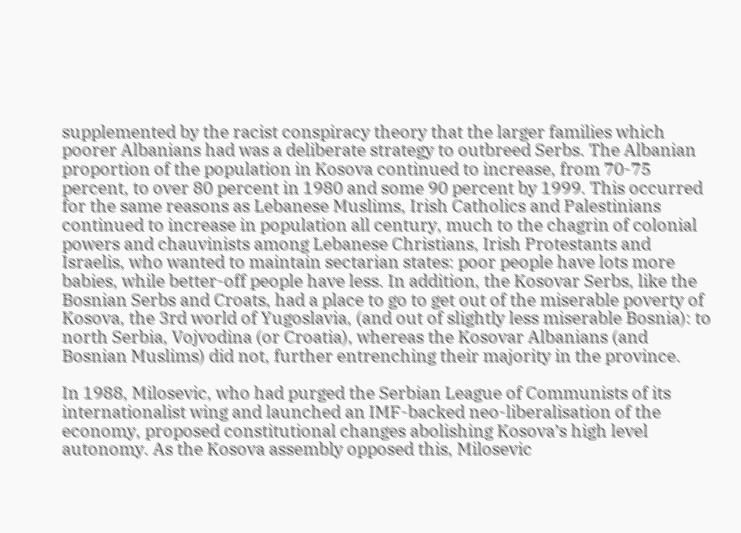supplemented by the racist conspiracy theory that the larger families which poorer Albanians had was a deliberate strategy to outbreed Serbs. The Albanian proportion of the population in Kosova continued to increase, from 70-75 percent, to over 80 percent in 1980 and some 90 percent by 1999. This occurred for the same reasons as Lebanese Muslims, Irish Catholics and Palestinians continued to increase in population all century, much to the chagrin of colonial powers and chauvinists among Lebanese Christians, Irish Protestants and Israelis, who wanted to maintain sectarian states: poor people have lots more babies, while better-off people have less. In addition, the Kosovar Serbs, like the Bosnian Serbs and Croats, had a place to go to get out of the miserable poverty of Kosova, the 3rd world of Yugoslavia, (and out of slightly less miserable Bosnia): to north Serbia, Vojvodina (or Croatia), whereas the Kosovar Albanians (and Bosnian Muslims) did not, further entrenching their majority in the province.

In 1988, Milosevic, who had purged the Serbian League of Communists of its internationalist wing and launched an IMF-backed neo-liberalisation of the economy, proposed constitutional changes abolishing Kosova’s high level autonomy. As the Kosova assembly opposed this, Milosevic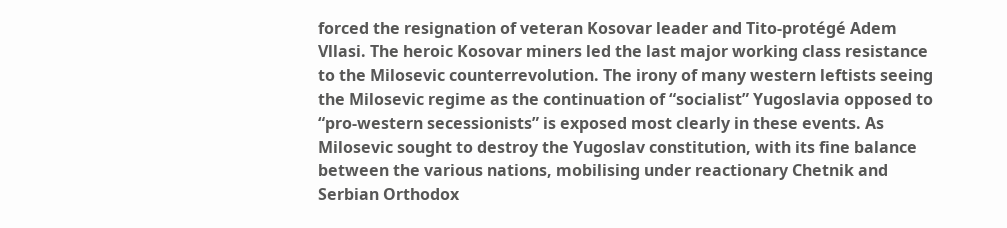forced the resignation of veteran Kosovar leader and Tito-protégé Adem Vllasi. The heroic Kosovar miners led the last major working class resistance to the Milosevic counterrevolution. The irony of many western leftists seeing the Milosevic regime as the continuation of “socialist” Yugoslavia opposed to “pro-western secessionists” is exposed most clearly in these events. As Milosevic sought to destroy the Yugoslav constitution, with its fine balance between the various nations, mobilising under reactionary Chetnik and Serbian Orthodox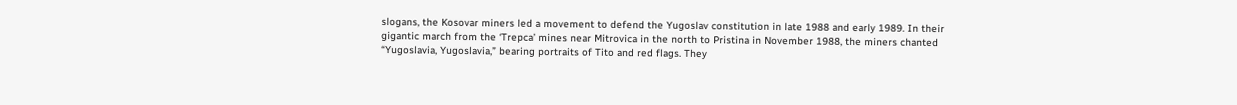slogans, the Kosovar miners led a movement to defend the Yugoslav constitution in late 1988 and early 1989. In their gigantic march from the ‘Trepca’ mines near Mitrovica in the north to Pristina in November 1988, the miners chanted “Yugoslavia, Yugoslavia,” bearing portraits of Tito and red flags. They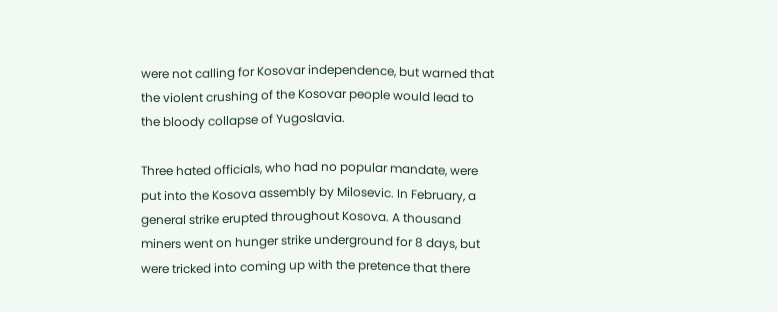were not calling for Kosovar independence, but warned that the violent crushing of the Kosovar people would lead to the bloody collapse of Yugoslavia.

Three hated officials, who had no popular mandate, were put into the Kosova assembly by Milosevic. In February, a general strike erupted throughout Kosova. A thousand miners went on hunger strike underground for 8 days, but were tricked into coming up with the pretence that there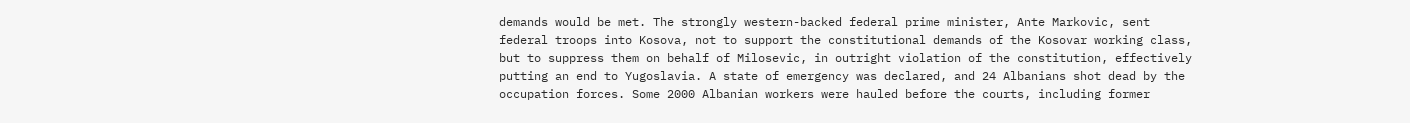demands would be met. The strongly western-backed federal prime minister, Ante Markovic, sent federal troops into Kosova, not to support the constitutional demands of the Kosovar working class, but to suppress them on behalf of Milosevic, in outright violation of the constitution, effectively putting an end to Yugoslavia. A state of emergency was declared, and 24 Albanians shot dead by the occupation forces. Some 2000 Albanian workers were hauled before the courts, including former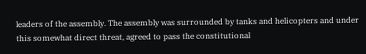leaders of the assembly. The assembly was surrounded by tanks and helicopters and under this somewhat direct threat, agreed to pass the constitutional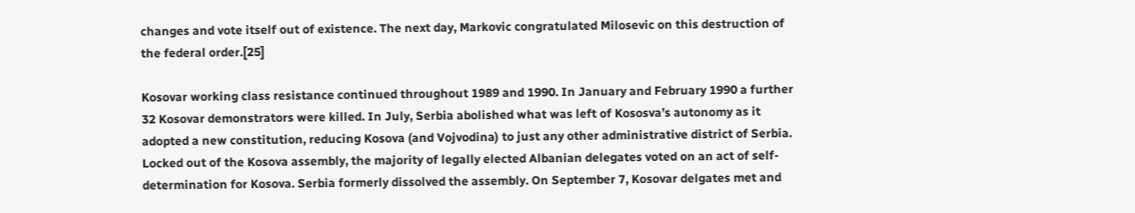changes and vote itself out of existence. The next day, Markovic congratulated Milosevic on this destruction of the federal order.[25]

Kosovar working class resistance continued throughout 1989 and 1990. In January and February 1990 a further 32 Kosovar demonstrators were killed. In July, Serbia abolished what was left of Kososva’s autonomy as it adopted a new constitution, reducing Kosova (and Vojvodina) to just any other administrative district of Serbia. Locked out of the Kosova assembly, the majority of legally elected Albanian delegates voted on an act of self-determination for Kosova. Serbia formerly dissolved the assembly. On September 7, Kosovar delgates met and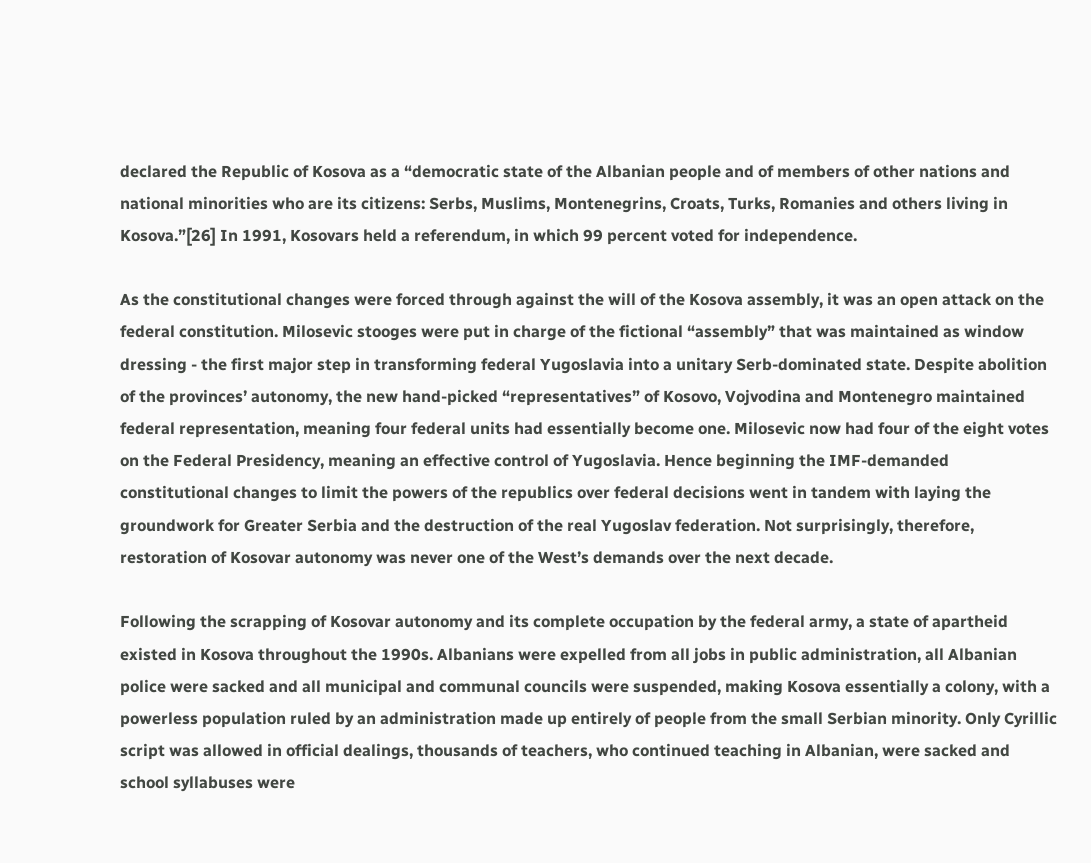declared the Republic of Kosova as a “democratic state of the Albanian people and of members of other nations and national minorities who are its citizens: Serbs, Muslims, Montenegrins, Croats, Turks, Romanies and others living in Kosova.”[26] In 1991, Kosovars held a referendum, in which 99 percent voted for independence.

As the constitutional changes were forced through against the will of the Kosova assembly, it was an open attack on the federal constitution. Milosevic stooges were put in charge of the fictional “assembly” that was maintained as window dressing - the first major step in transforming federal Yugoslavia into a unitary Serb-dominated state. Despite abolition of the provinces’ autonomy, the new hand-picked “representatives” of Kosovo, Vojvodina and Montenegro maintained federal representation, meaning four federal units had essentially become one. Milosevic now had four of the eight votes on the Federal Presidency, meaning an effective control of Yugoslavia. Hence beginning the IMF-demanded constitutional changes to limit the powers of the republics over federal decisions went in tandem with laying the groundwork for Greater Serbia and the destruction of the real Yugoslav federation. Not surprisingly, therefore, restoration of Kosovar autonomy was never one of the West’s demands over the next decade.

Following the scrapping of Kosovar autonomy and its complete occupation by the federal army, a state of apartheid existed in Kosova throughout the 1990s. Albanians were expelled from all jobs in public administration, all Albanian police were sacked and all municipal and communal councils were suspended, making Kosova essentially a colony, with a powerless population ruled by an administration made up entirely of people from the small Serbian minority. Only Cyrillic script was allowed in official dealings, thousands of teachers, who continued teaching in Albanian, were sacked and school syllabuses were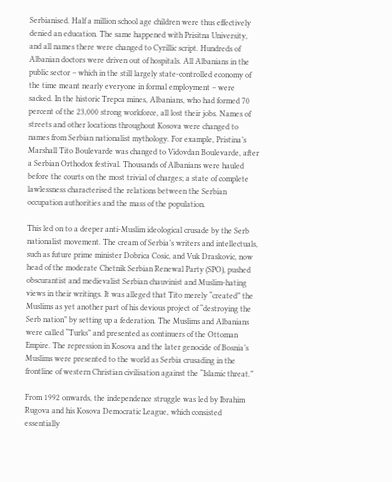Serbianised. Half a million school age children were thus effectively denied an education. The same happened with Prisitna University, and all names there were changed to Cyrillic script. Hundreds of Albanian doctors were driven out of hospitals. All Albanians in the public sector – which in the still largely state-controlled economy of the time meant nearly everyone in formal employment – were sacked. In the historic Trepca mines, Albanians, who had formed 70 percent of the 23,000 strong workforce, all lost their jobs. Names of streets and other locations throughout Kosova were changed to names from Serbian nationalist mythology. For example, Pristina’s Marshall Tito Boulevarde was changed to Vidovdan Boulevarde, after a Serbian Orthodox festival. Thousands of Albanians were hauled before the courts on the most trivial of charges; a state of complete lawlessness characterised the relations between the Serbian occupation authorities and the mass of the population.

This led on to a deeper anti-Muslim ideological crusade by the Serb nationalist movement. The cream of Serbia’s writers and intellectuals, such as future prime minister Dobrica Cosic, and Vuk Draskovic, now head of the moderate Chetnik Serbian Renewal Party (SPO), pushed obscurantist and medievalist Serbian chauvinist and Muslim-hating views in their writings. It was alleged that Tito merely “created” the Muslims as yet another part of his devious project of “destroying the Serb nation” by setting up a federation. The Muslims and Albanians were called “Turks” and presented as continuers of the Ottoman Empire. The repression in Kosova and the later genocide of Bosnia’s Muslims were presented to the world as Serbia crusading in the frontline of western Christian civilisation against the “Islamic threat.”

From 1992 onwards, the independence struggle was led by Ibrahim Rugova and his Kosova Democratic League, which consisted essentially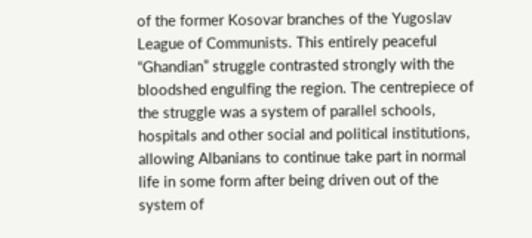of the former Kosovar branches of the Yugoslav League of Communists. This entirely peaceful “Ghandian” struggle contrasted strongly with the bloodshed engulfing the region. The centrepiece of the struggle was a system of parallel schools, hospitals and other social and political institutions, allowing Albanians to continue take part in normal life in some form after being driven out of the system of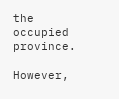the occupied province.

However,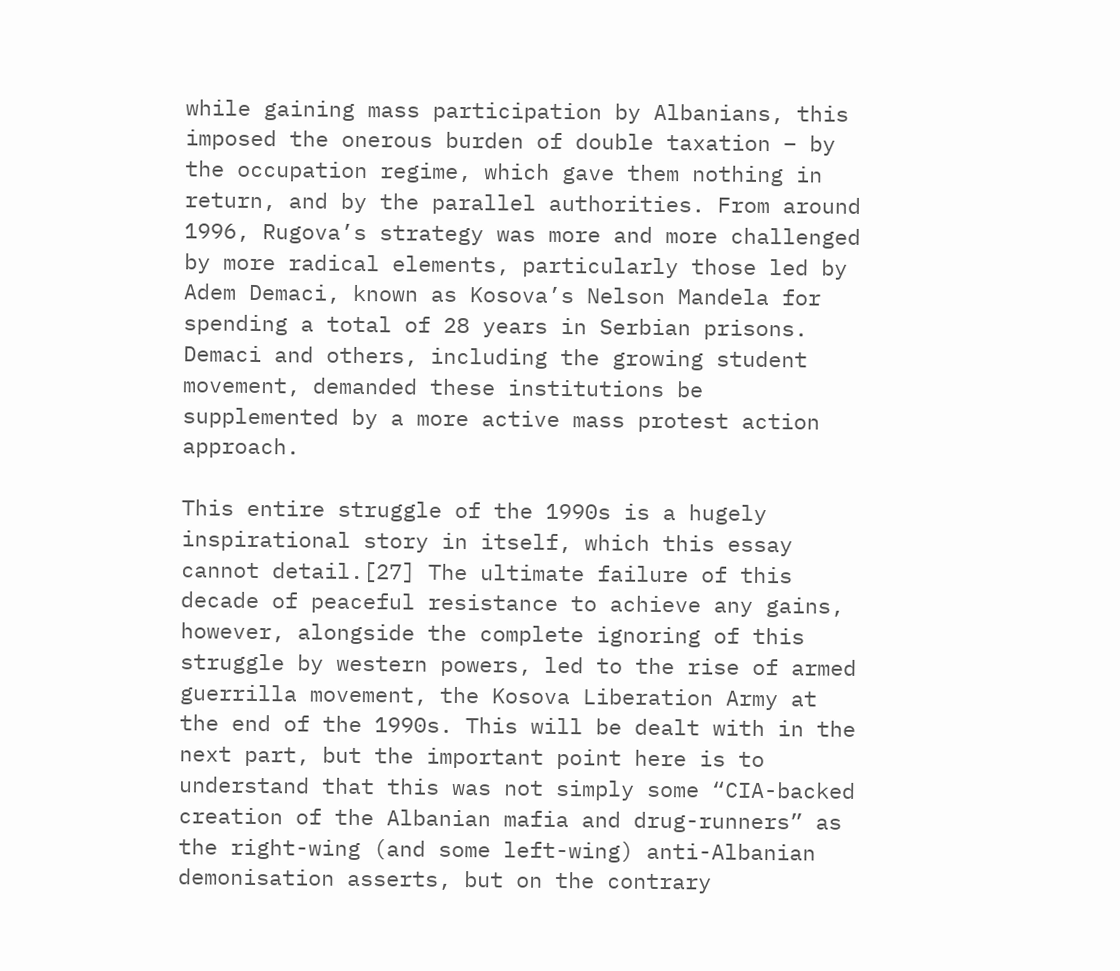while gaining mass participation by Albanians, this imposed the onerous burden of double taxation – by the occupation regime, which gave them nothing in return, and by the parallel authorities. From around 1996, Rugova’s strategy was more and more challenged by more radical elements, particularly those led by Adem Demaci, known as Kosova’s Nelson Mandela for spending a total of 28 years in Serbian prisons. Demaci and others, including the growing student movement, demanded these institutions be supplemented by a more active mass protest action approach.

This entire struggle of the 1990s is a hugely inspirational story in itself, which this essay cannot detail.[27] The ultimate failure of this decade of peaceful resistance to achieve any gains, however, alongside the complete ignoring of this struggle by western powers, led to the rise of armed guerrilla movement, the Kosova Liberation Army at the end of the 1990s. This will be dealt with in the next part, but the important point here is to understand that this was not simply some “CIA-backed creation of the Albanian mafia and drug-runners” as the right-wing (and some left-wing) anti-Albanian demonisation asserts, but on the contrary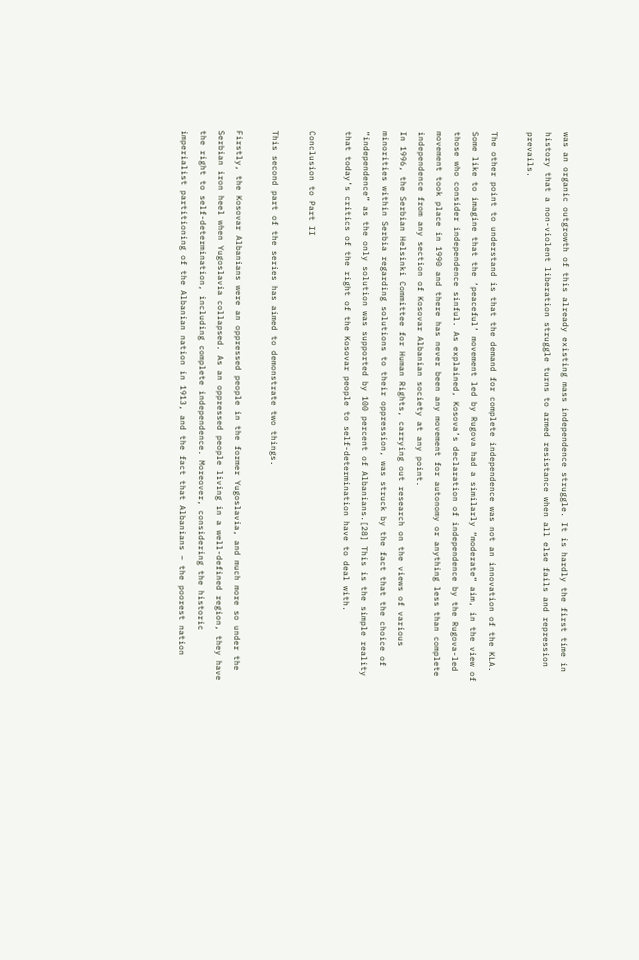was an organic outgrowth of this already existing mass independence struggle. It is hardly the first time in history that a non-violent liberation struggle turns to armed resistance when all else fails and repression prevails.

The other point to understand is that the demand for complete independence was not an innovation of the KLA. Some like to imagine that the ‘peaceful’ movement led by Rugova had a similarly “moderate” aim, in the view of those who consider independence sinful. As explained, Kosova’s declaration of independence by the Rugova-led movement took place in 1990 and there has never been any movement for autonomy or anything less than complete independence from any section of Kosovar Albanian society at any point.
In 1996, the Serbian Helsinki Committee for Human Rights, carrying out research on the views of various minorities within Serbia regarding solutions to their oppression, was struck by the fact that the choice of “independence” as the only solution was supported by 100 percent of Albanians.[28] This is the simple reality that today’s critics of the right of the Kosovar people to self-determination have to deal with.

Conclusion to Part II

This second part of the series has aimed to demonstrate two things.

Firstly, the Kosovar Albanians were an oppressed people in the former Yugoslavia, and much more so under the Serbian iron heel when Yugoslavia collapsed. As an oppressed people living in a well-defined region, they have the right to self-determination, including complete independence. Moreover, considering the historic imperialist partitioning of the Albanian nation in 1913, and the fact that Albanians – the poorest nation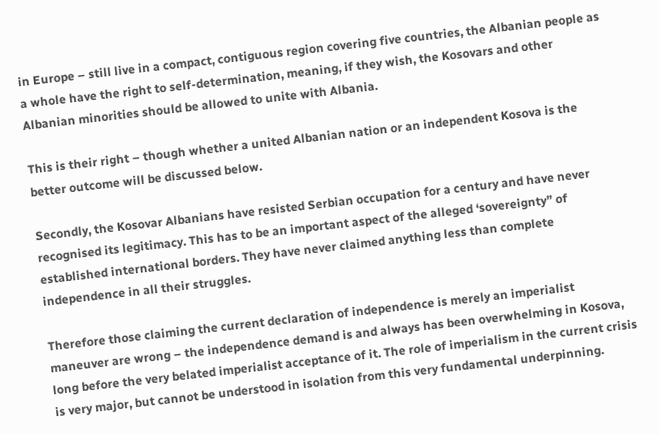in Europe – still live in a compact, contiguous region covering five countries, the Albanian people as a whole have the right to self-determination, meaning, if they wish, the Kosovars and other Albanian minorities should be allowed to unite with Albania.

This is their right – though whether a united Albanian nation or an independent Kosova is the better outcome will be discussed below.

Secondly, the Kosovar Albanians have resisted Serbian occupation for a century and have never recognised its legitimacy. This has to be an important aspect of the alleged ‘sovereignty” of established international borders. They have never claimed anything less than complete independence in all their struggles.

Therefore those claiming the current declaration of independence is merely an imperialist maneuver are wrong – the independence demand is and always has been overwhelming in Kosova, long before the very belated imperialist acceptance of it. The role of imperialism in the current crisis is very major, but cannot be understood in isolation from this very fundamental underpinning.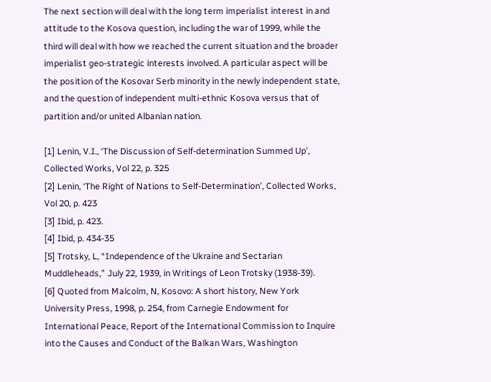The next section will deal with the long term imperialist interest in and attitude to the Kosova question, including the war of 1999, while the third will deal with how we reached the current situation and the broader imperialist geo-strategic interests involved. A particular aspect will be the position of the Kosovar Serb minority in the newly independent state, and the question of independent multi-ethnic Kosova versus that of partition and/or united Albanian nation.

[1] Lenin, V.I., ‘The Discussion of Self-determination Summed Up’, Collected Works, Vol 22, p. 325
[2] Lenin, ‘The Right of Nations to Self-Determination’, Collected Works, Vol 20, p. 423
[3] Ibid, p. 423.
[4] Ibid, p. 434-35
[5] Trotsky, L, “Independence of the Ukraine and Sectarian Muddleheads,” July 22, 1939, in Writings of Leon Trotsky (1938-39).
[6] Quoted from Malcolm, N, Kosovo: A short history, New York University Press, 1998, p. 254, from Carnegie Endowment for International Peace, Report of the International Commission to Inquire into the Causes and Conduct of the Balkan Wars, Washington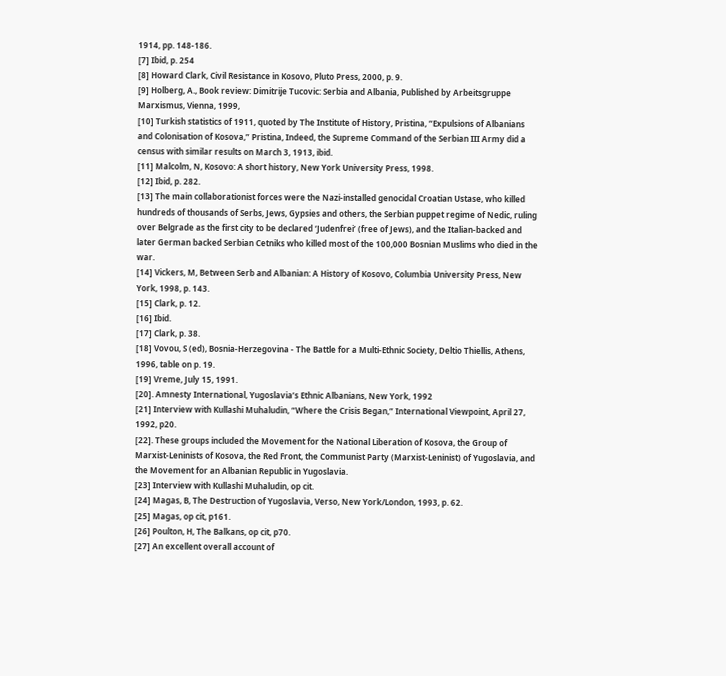1914, pp. 148-186.
[7] Ibid, p. 254
[8] Howard Clark, Civil Resistance in Kosovo, Pluto Press, 2000, p. 9.
[9] Holberg, A., Book review: Dimitrije Tucovic: Serbia and Albania, Published by Arbeitsgruppe Marxismus, Vienna, 1999,
[10] Turkish statistics of 1911, quoted by The Institute of History, Pristina, “Expulsions of Albanians and Colonisation of Kosova,” Pristina, Indeed, the Supreme Command of the Serbian III Army did a census with similar results on March 3, 1913, ibid.
[11] Malcolm, N, Kosovo: A short history, New York University Press, 1998.
[12] Ibid, p. 282.
[13] The main collaborationist forces were the Nazi-installed genocidal Croatian Ustase, who killed hundreds of thousands of Serbs, Jews, Gypsies and others, the Serbian puppet regime of Nedic, ruling over Belgrade as the first city to be declared ‘Judenfrei’ (free of Jews), and the Italian-backed and later German backed Serbian Cetniks who killed most of the 100,000 Bosnian Muslims who died in the war.
[14] Vickers, M, Between Serb and Albanian: A History of Kosovo, Columbia University Press, New York, 1998, p. 143.
[15] Clark, p. 12.
[16] Ibid.
[17] Clark, p. 38.
[18] Vovou, S (ed), Bosnia-Herzegovina - The Battle for a Multi-Ethnic Society, Deltio Thiellis, Athens, 1996, table on p. 19.
[19] Vreme, July 15, 1991.
[20]. Amnesty International, Yugoslavia’s Ethnic Albanians, New York, 1992
[21] Interview with Kullashi Muhaludin, “Where the Crisis Began,” International Viewpoint, April 27, 1992, p20.
[22]. These groups included the Movement for the National Liberation of Kosova, the Group of Marxist-Leninists of Kosova, the Red Front, the Communist Party (Marxist-Leninist) of Yugoslavia, and the Movement for an Albanian Republic in Yugoslavia.
[23] Interview with Kullashi Muhaludin, op cit.
[24] Magas, B, The Destruction of Yugoslavia, Verso, New York/London, 1993, p. 62.
[25] Magas, op cit, p161.
[26] Poulton, H, The Balkans, op cit, p70.
[27] An excellent overall account of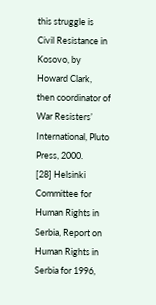this struggle is Civil Resistance in Kosovo, by Howard Clark, then coordinator of War Resisters’ International, Pluto Press, 2000.
[28] Helsinki Committee for Human Rights in Serbia, Report on Human Rights in Serbia for 1996,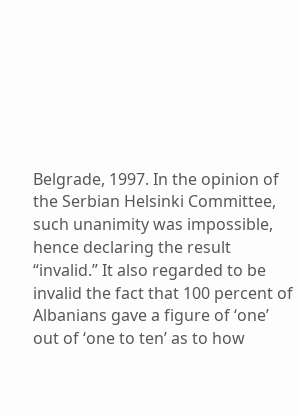Belgrade, 1997. In the opinion of the Serbian Helsinki Committee, such unanimity was impossible, hence declaring the result “invalid.” It also regarded to be invalid the fact that 100 percent of Albanians gave a figure of ‘one’ out of ‘one to ten’ as to how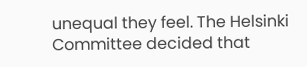unequal they feel. The Helsinki Committee decided that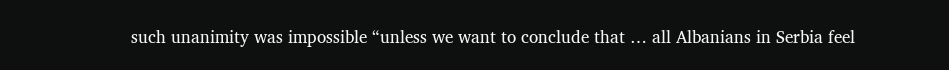such unanimity was impossible “unless we want to conclude that … all Albanians in Serbia feel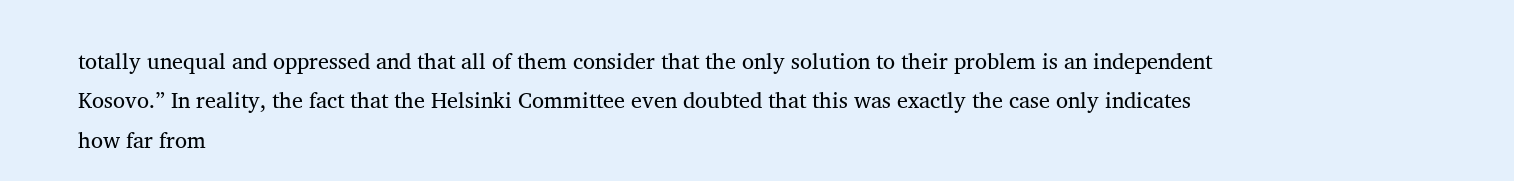totally unequal and oppressed and that all of them consider that the only solution to their problem is an independent Kosovo.” In reality, the fact that the Helsinki Committee even doubted that this was exactly the case only indicates how far from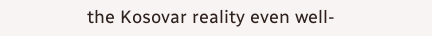the Kosovar reality even well-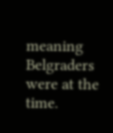meaning Belgraders were at the time.